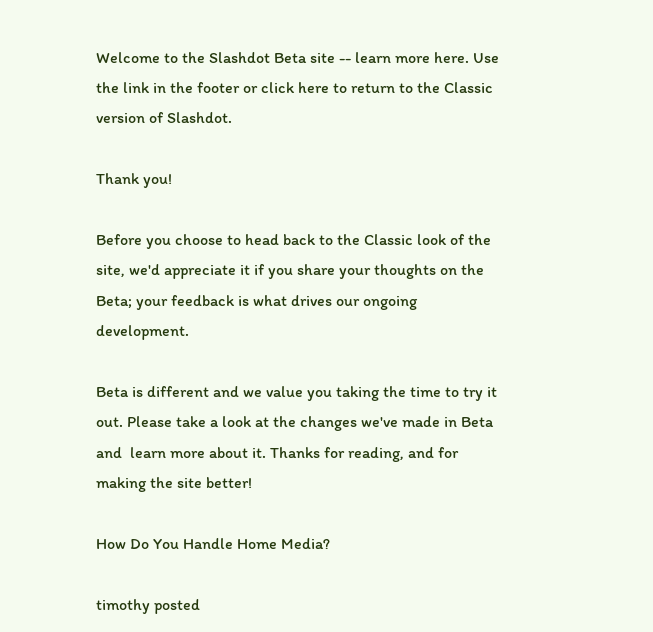Welcome to the Slashdot Beta site -- learn more here. Use the link in the footer or click here to return to the Classic version of Slashdot.

Thank you!

Before you choose to head back to the Classic look of the site, we'd appreciate it if you share your thoughts on the Beta; your feedback is what drives our ongoing development.

Beta is different and we value you taking the time to try it out. Please take a look at the changes we've made in Beta and  learn more about it. Thanks for reading, and for making the site better!

How Do You Handle Home Media?

timothy posted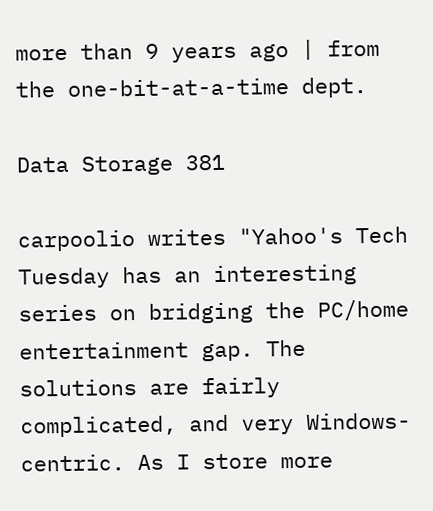more than 9 years ago | from the one-bit-at-a-time dept.

Data Storage 381

carpoolio writes "Yahoo's Tech Tuesday has an interesting series on bridging the PC/home entertainment gap. The solutions are fairly complicated, and very Windows-centric. As I store more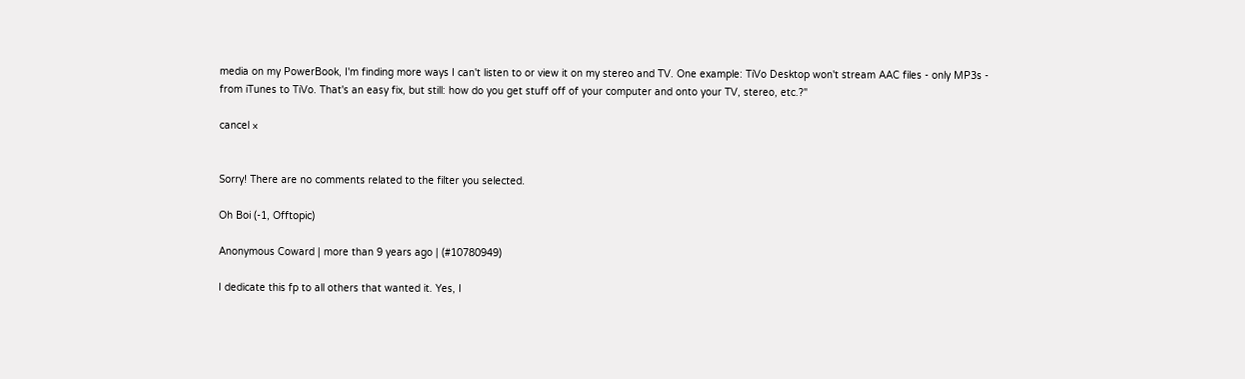media on my PowerBook, I'm finding more ways I can't listen to or view it on my stereo and TV. One example: TiVo Desktop won't stream AAC files - only MP3s - from iTunes to TiVo. That's an easy fix, but still: how do you get stuff off of your computer and onto your TV, stereo, etc.?"

cancel ×


Sorry! There are no comments related to the filter you selected.

Oh Boi (-1, Offtopic)

Anonymous Coward | more than 9 years ago | (#10780949)

I dedicate this fp to all others that wanted it. Yes, I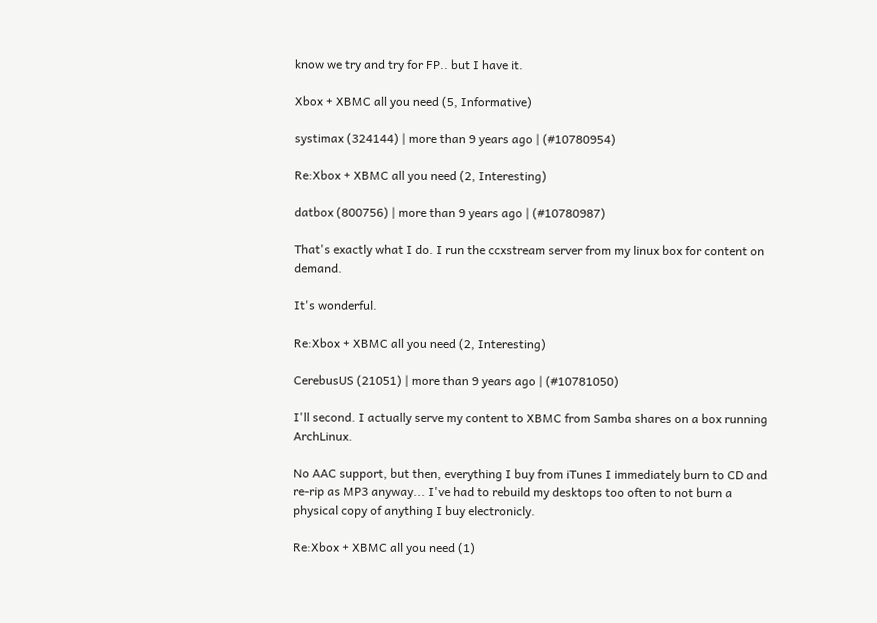know we try and try for FP.. but I have it.

Xbox + XBMC all you need (5, Informative)

systimax (324144) | more than 9 years ago | (#10780954)

Re:Xbox + XBMC all you need (2, Interesting)

datbox (800756) | more than 9 years ago | (#10780987)

That's exactly what I do. I run the ccxstream server from my linux box for content on demand.

It's wonderful.

Re:Xbox + XBMC all you need (2, Interesting)

CerebusUS (21051) | more than 9 years ago | (#10781050)

I'll second. I actually serve my content to XBMC from Samba shares on a box running ArchLinux.

No AAC support, but then, everything I buy from iTunes I immediately burn to CD and re-rip as MP3 anyway... I've had to rebuild my desktops too often to not burn a physical copy of anything I buy electronicly.

Re:Xbox + XBMC all you need (1)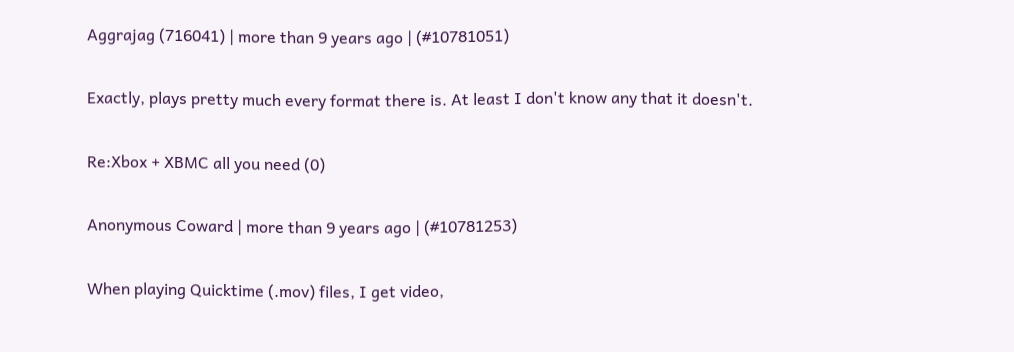Aggrajag (716041) | more than 9 years ago | (#10781051)

Exactly, plays pretty much every format there is. At least I don't know any that it doesn't.

Re:Xbox + XBMC all you need (0)

Anonymous Coward | more than 9 years ago | (#10781253)

When playing Quicktime (.mov) files, I get video,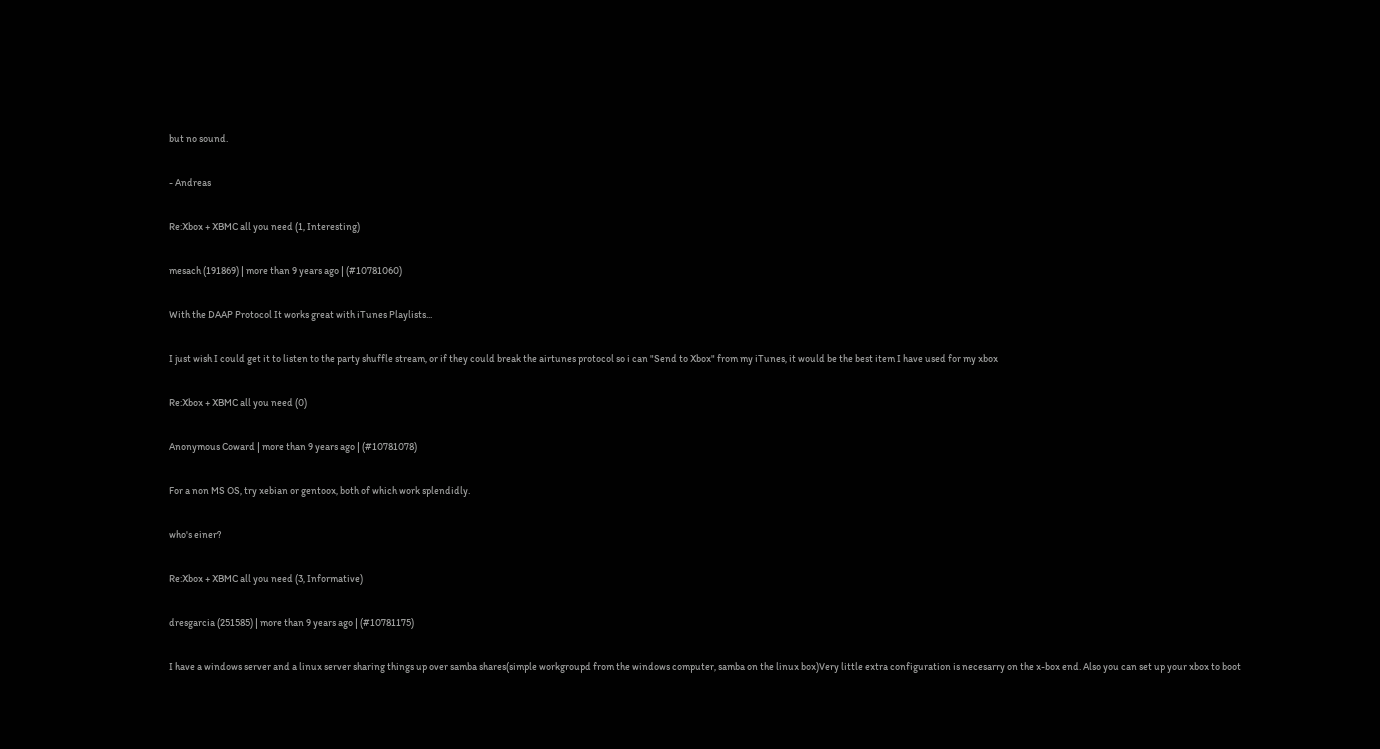but no sound.

- Andreas

Re:Xbox + XBMC all you need (1, Interesting)

mesach (191869) | more than 9 years ago | (#10781060)

With the DAAP Protocol It works great with iTunes Playlists...

I just wish I could get it to listen to the party shuffle stream, or if they could break the airtunes protocol so i can "Send to Xbox" from my iTunes, it would be the best item I have used for my xbox

Re:Xbox + XBMC all you need (0)

Anonymous Coward | more than 9 years ago | (#10781078)

For a non MS OS, try xebian or gentoox, both of which work splendidly.

who's einer?

Re:Xbox + XBMC all you need (3, Informative)

dresgarcia (251585) | more than 9 years ago | (#10781175)

I have a windows server and a linux server sharing things up over samba shares(simple workgroupd from the windows computer, samba on the linux box)Very little extra configuration is necesarry on the x-box end. Also you can set up your xbox to boot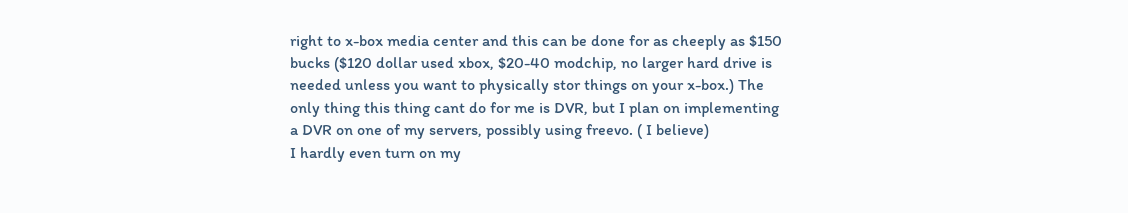right to x-box media center and this can be done for as cheeply as $150 bucks ($120 dollar used xbox, $20-40 modchip, no larger hard drive is needed unless you want to physically stor things on your x-box.) The only thing this thing cant do for me is DVR, but I plan on implementing a DVR on one of my servers, possibly using freevo. ( I believe)
I hardly even turn on my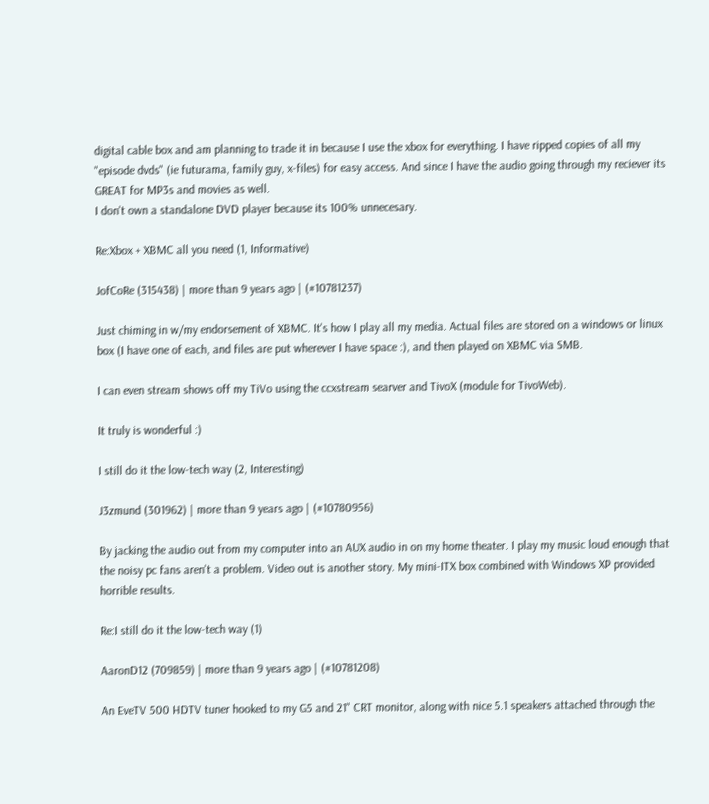digital cable box and am planning to trade it in because I use the xbox for everything. I have ripped copies of all my "episode dvds" (ie futurama, family guy, x-files) for easy access. And since I have the audio going through my reciever its GREAT for MP3s and movies as well.
I don't own a standalone DVD player because its 100% unnecesary.

Re:Xbox + XBMC all you need (1, Informative)

JofCoRe (315438) | more than 9 years ago | (#10781237)

Just chiming in w/my endorsement of XBMC. It's how I play all my media. Actual files are stored on a windows or linux box (I have one of each, and files are put wherever I have space :), and then played on XBMC via SMB.

I can even stream shows off my TiVo using the ccxstream searver and TivoX (module for TivoWeb).

It truly is wonderful :)

I still do it the low-tech way (2, Interesting)

J3zmund (301962) | more than 9 years ago | (#10780956)

By jacking the audio out from my computer into an AUX audio in on my home theater. I play my music loud enough that the noisy pc fans aren't a problem. Video out is another story. My mini-ITX box combined with Windows XP provided horrible results.

Re:I still do it the low-tech way (1)

AaronD12 (709859) | more than 9 years ago | (#10781208)

An EveTV 500 HDTV tuner hooked to my G5 and 21" CRT monitor, along with nice 5.1 speakers attached through the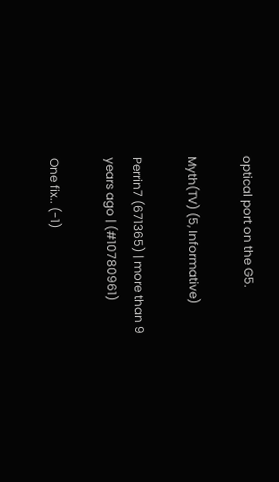optical port on the G5.

Myth(TV) (5, Informative)

Perrin7 (671365) | more than 9 years ago | (#10780961)

One fix.. (-1)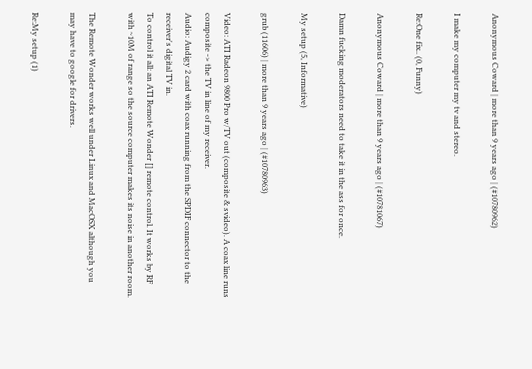Anonymous Coward | more than 9 years ago | (#10780962)

I make my computer my tv and stereo.

Re:One fix.. (0, Funny)

Anonymous Coward | more than 9 years ago | (#10781067)

Damn fucking moderators need to take it in the ass for once.

My setup (5, Informative)

grub (11606) | more than 9 years ago | (#10780963)

Video: ATI Radeon 9800 Pro w/TV out (composite & svideo). A coax line runs composite -> the TV in line of my receiver.
Audio: Audigy 2 card with coax running from the SPDIF connector to the receiver's digital TV in.
To control it all: an ATI Remote Wonder [] remote control. It works by RF with ~10M of range so the source computer makes its noise in another room.

The Remote Wonder works well under Linux and MacOSX although you may have to google for drivers.

Re:My setup (1)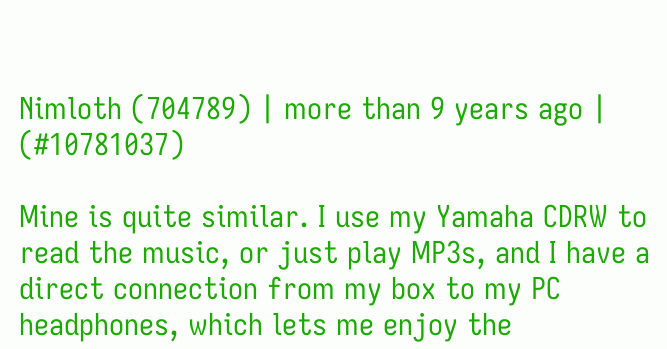Nimloth (704789) | more than 9 years ago | (#10781037)

Mine is quite similar. I use my Yamaha CDRW to read the music, or just play MP3s, and I have a direct connection from my box to my PC headphones, which lets me enjoy the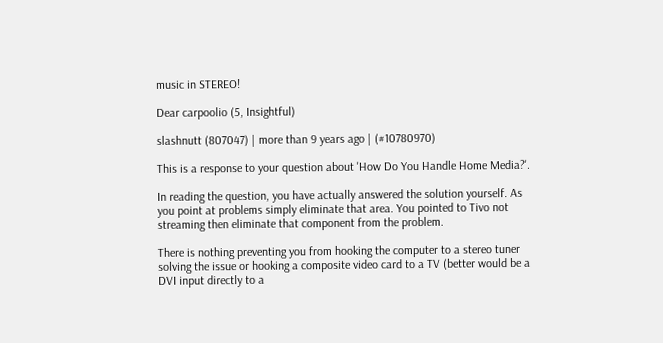music in STEREO!

Dear carpoolio (5, Insightful)

slashnutt (807047) | more than 9 years ago | (#10780970)

This is a response to your question about 'How Do You Handle Home Media?'.

In reading the question, you have actually answered the solution yourself. As you point at problems simply eliminate that area. You pointed to Tivo not streaming then eliminate that component from the problem.

There is nothing preventing you from hooking the computer to a stereo tuner solving the issue or hooking a composite video card to a TV (better would be a DVI input directly to a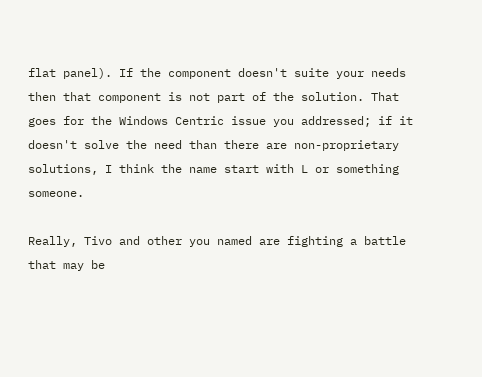flat panel). If the component doesn't suite your needs then that component is not part of the solution. That goes for the Windows Centric issue you addressed; if it doesn't solve the need than there are non-proprietary solutions, I think the name start with L or something someone.

Really, Tivo and other you named are fighting a battle that may be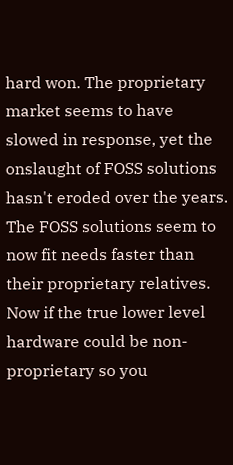hard won. The proprietary market seems to have slowed in response, yet the onslaught of FOSS solutions hasn't eroded over the years. The FOSS solutions seem to now fit needs faster than their proprietary relatives. Now if the true lower level hardware could be non-proprietary so you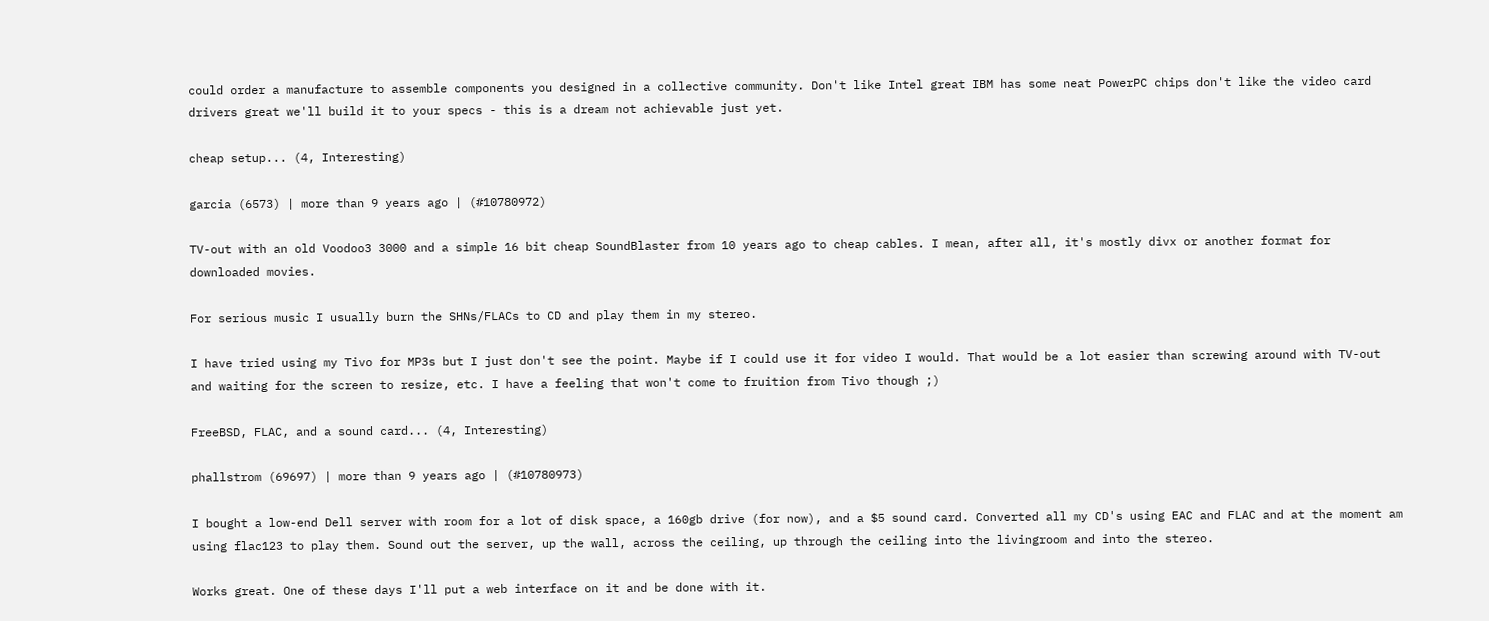could order a manufacture to assemble components you designed in a collective community. Don't like Intel great IBM has some neat PowerPC chips don't like the video card drivers great we'll build it to your specs - this is a dream not achievable just yet.

cheap setup... (4, Interesting)

garcia (6573) | more than 9 years ago | (#10780972)

TV-out with an old Voodoo3 3000 and a simple 16 bit cheap SoundBlaster from 10 years ago to cheap cables. I mean, after all, it's mostly divx or another format for downloaded movies.

For serious music I usually burn the SHNs/FLACs to CD and play them in my stereo.

I have tried using my Tivo for MP3s but I just don't see the point. Maybe if I could use it for video I would. That would be a lot easier than screwing around with TV-out and waiting for the screen to resize, etc. I have a feeling that won't come to fruition from Tivo though ;)

FreeBSD, FLAC, and a sound card... (4, Interesting)

phallstrom (69697) | more than 9 years ago | (#10780973)

I bought a low-end Dell server with room for a lot of disk space, a 160gb drive (for now), and a $5 sound card. Converted all my CD's using EAC and FLAC and at the moment am using flac123 to play them. Sound out the server, up the wall, across the ceiling, up through the ceiling into the livingroom and into the stereo.

Works great. One of these days I'll put a web interface on it and be done with it.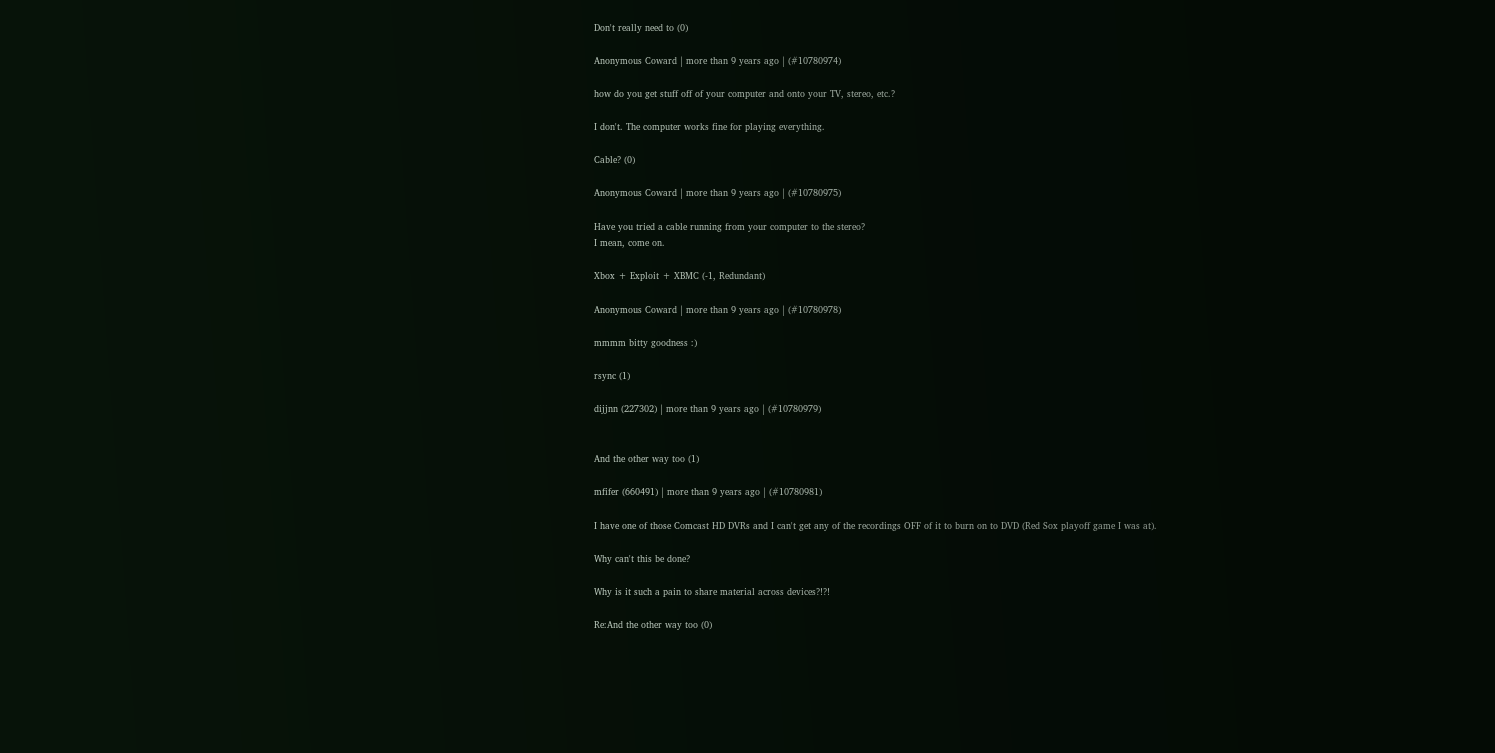Don't really need to (0)

Anonymous Coward | more than 9 years ago | (#10780974)

how do you get stuff off of your computer and onto your TV, stereo, etc.?

I don't. The computer works fine for playing everything.

Cable? (0)

Anonymous Coward | more than 9 years ago | (#10780975)

Have you tried a cable running from your computer to the stereo?
I mean, come on.

Xbox + Exploit + XBMC (-1, Redundant)

Anonymous Coward | more than 9 years ago | (#10780978)

mmmm bitty goodness :)

rsync (1)

dijjnn (227302) | more than 9 years ago | (#10780979)


And the other way too (1)

mfifer (660491) | more than 9 years ago | (#10780981)

I have one of those Comcast HD DVRs and I can't get any of the recordings OFF of it to burn on to DVD (Red Sox playoff game I was at).

Why can't this be done?

Why is it such a pain to share material across devices?!?!

Re:And the other way too (0)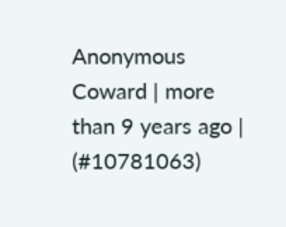Anonymous Coward | more than 9 years ago | (#10781063)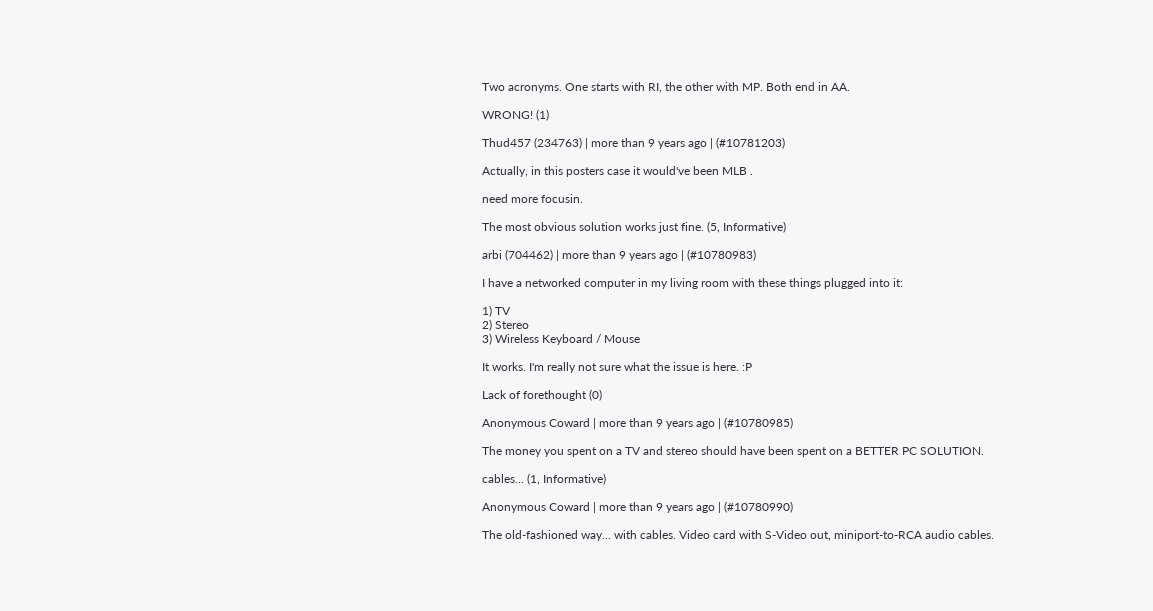Two acronyms. One starts with RI, the other with MP. Both end in AA.

WRONG! (1)

Thud457 (234763) | more than 9 years ago | (#10781203)

Actually, in this posters case it would've been MLB .

need more focusin.

The most obvious solution works just fine. (5, Informative)

arbi (704462) | more than 9 years ago | (#10780983)

I have a networked computer in my living room with these things plugged into it:

1) TV
2) Stereo
3) Wireless Keyboard / Mouse

It works. I'm really not sure what the issue is here. :P

Lack of forethought (0)

Anonymous Coward | more than 9 years ago | (#10780985)

The money you spent on a TV and stereo should have been spent on a BETTER PC SOLUTION.

cables... (1, Informative)

Anonymous Coward | more than 9 years ago | (#10780990)

The old-fashioned way... with cables. Video card with S-Video out, miniport-to-RCA audio cables.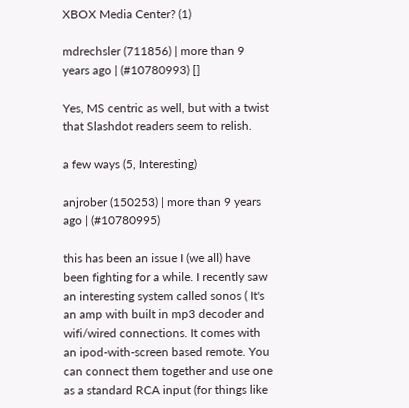XBOX Media Center? (1)

mdrechsler (711856) | more than 9 years ago | (#10780993) []

Yes, MS centric as well, but with a twist that Slashdot readers seem to relish.

a few ways (5, Interesting)

anjrober (150253) | more than 9 years ago | (#10780995)

this has been an issue I (we all) have been fighting for a while. I recently saw an interesting system called sonos ( It's an amp with built in mp3 decoder and wifi/wired connections. It comes with an ipod-with-screen based remote. You can connect them together and use one as a standard RCA input (for things like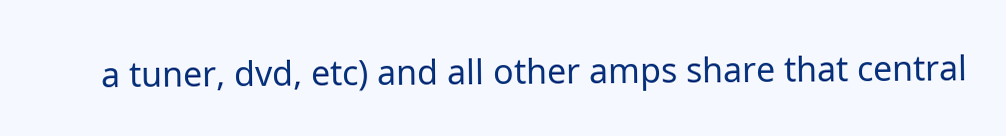a tuner, dvd, etc) and all other amps share that central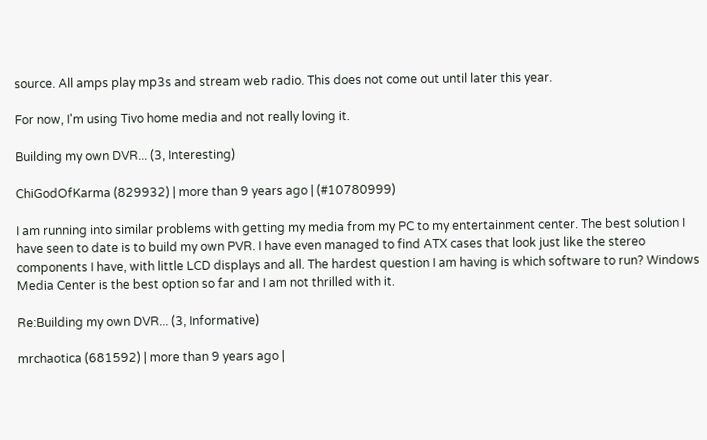source. All amps play mp3s and stream web radio. This does not come out until later this year.

For now, I'm using Tivo home media and not really loving it.

Building my own DVR... (3, Interesting)

ChiGodOfKarma (829932) | more than 9 years ago | (#10780999)

I am running into similar problems with getting my media from my PC to my entertainment center. The best solution I have seen to date is to build my own PVR. I have even managed to find ATX cases that look just like the stereo components I have, with little LCD displays and all. The hardest question I am having is which software to run? Windows Media Center is the best option so far and I am not thrilled with it.

Re:Building my own DVR... (3, Informative)

mrchaotica (681592) | more than 9 years ago |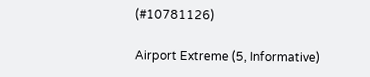(#10781126)

Airport Extreme (5, Informative)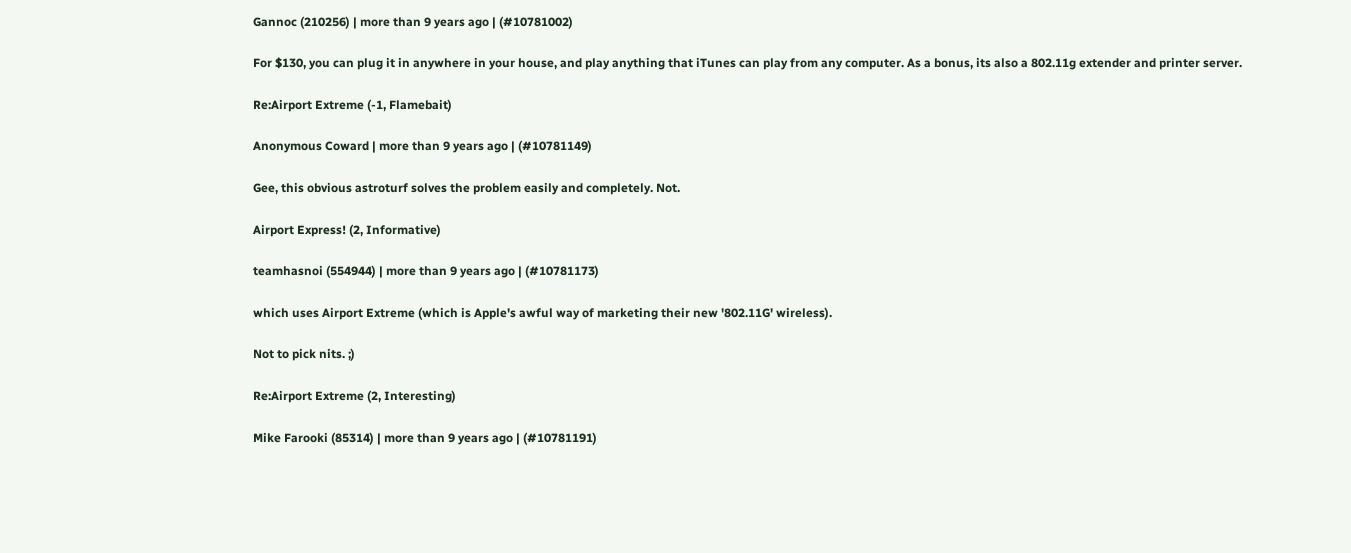Gannoc (210256) | more than 9 years ago | (#10781002)

For $130, you can plug it in anywhere in your house, and play anything that iTunes can play from any computer. As a bonus, its also a 802.11g extender and printer server.

Re:Airport Extreme (-1, Flamebait)

Anonymous Coward | more than 9 years ago | (#10781149)

Gee, this obvious astroturf solves the problem easily and completely. Not.

Airport Express! (2, Informative)

teamhasnoi (554944) | more than 9 years ago | (#10781173)

which uses Airport Extreme (which is Apple's awful way of marketing their new '802.11G' wireless).

Not to pick nits. ;)

Re:Airport Extreme (2, Interesting)

Mike Farooki (85314) | more than 9 years ago | (#10781191)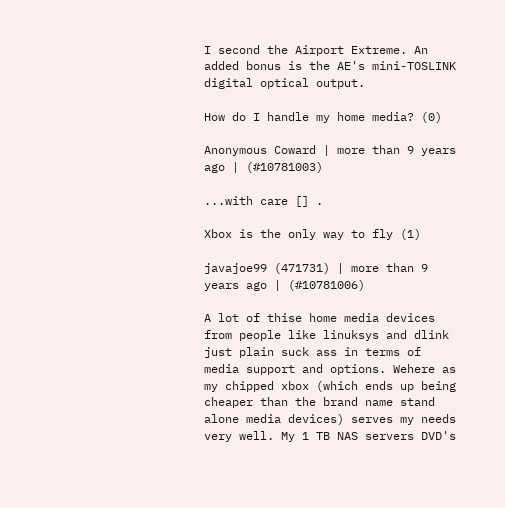I second the Airport Extreme. An added bonus is the AE's mini-TOSLINK digital optical output.

How do I handle my home media? (0)

Anonymous Coward | more than 9 years ago | (#10781003)

...with care [] .

Xbox is the only way to fly (1)

javajoe99 (471731) | more than 9 years ago | (#10781006)

A lot of thise home media devices from people like linuksys and dlink just plain suck ass in terms of media support and options. Wehere as my chipped xbox (which ends up being cheaper than the brand name stand alone media devices) serves my needs very well. My 1 TB NAS servers DVD's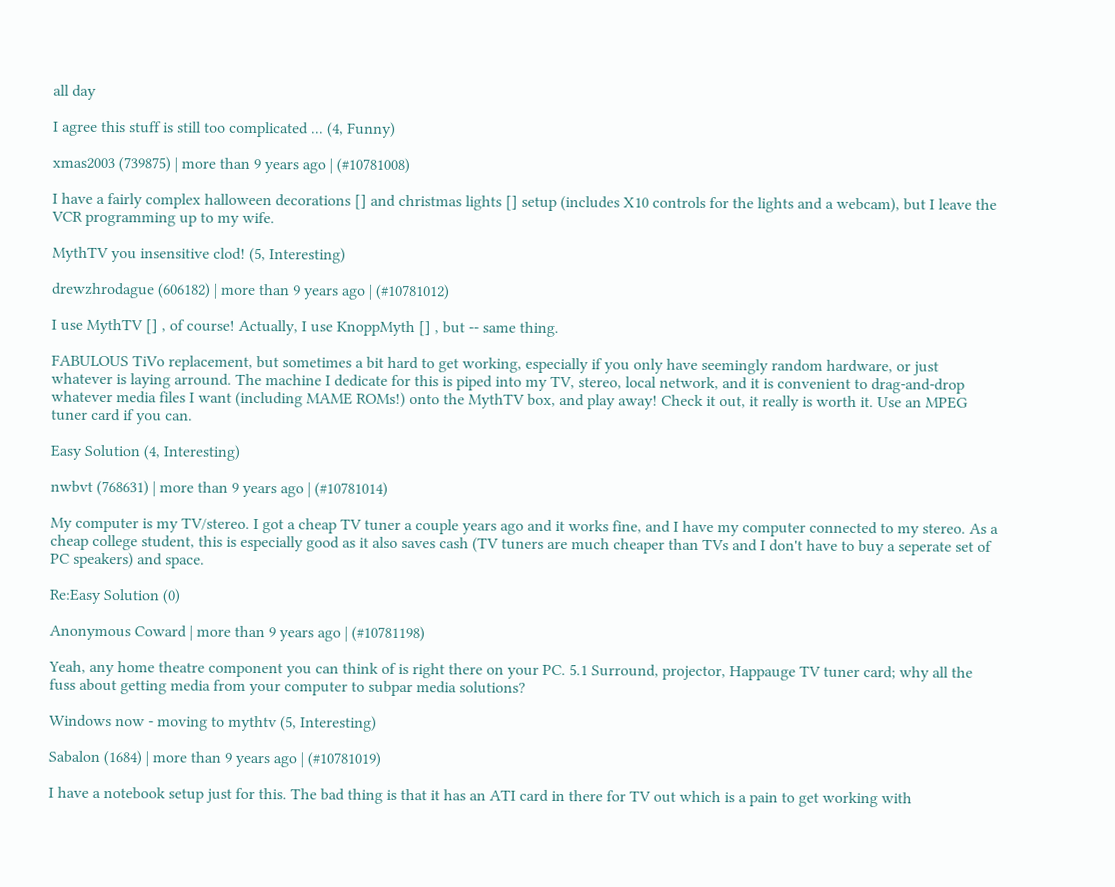all day

I agree this stuff is still too complicated ... (4, Funny)

xmas2003 (739875) | more than 9 years ago | (#10781008)

I have a fairly complex halloween decorations [] and christmas lights [] setup (includes X10 controls for the lights and a webcam), but I leave the VCR programming up to my wife.

MythTV you insensitive clod! (5, Interesting)

drewzhrodague (606182) | more than 9 years ago | (#10781012)

I use MythTV [] , of course! Actually, I use KnoppMyth [] , but -- same thing.

FABULOUS TiVo replacement, but sometimes a bit hard to get working, especially if you only have seemingly random hardware, or just whatever is laying arround. The machine I dedicate for this is piped into my TV, stereo, local network, and it is convenient to drag-and-drop whatever media files I want (including MAME ROMs!) onto the MythTV box, and play away! Check it out, it really is worth it. Use an MPEG tuner card if you can.

Easy Solution (4, Interesting)

nwbvt (768631) | more than 9 years ago | (#10781014)

My computer is my TV/stereo. I got a cheap TV tuner a couple years ago and it works fine, and I have my computer connected to my stereo. As a cheap college student, this is especially good as it also saves cash (TV tuners are much cheaper than TVs and I don't have to buy a seperate set of PC speakers) and space.

Re:Easy Solution (0)

Anonymous Coward | more than 9 years ago | (#10781198)

Yeah, any home theatre component you can think of is right there on your PC. 5.1 Surround, projector, Happauge TV tuner card; why all the fuss about getting media from your computer to subpar media solutions?

Windows now - moving to mythtv (5, Interesting)

Sabalon (1684) | more than 9 years ago | (#10781019)

I have a notebook setup just for this. The bad thing is that it has an ATI card in there for TV out which is a pain to get working with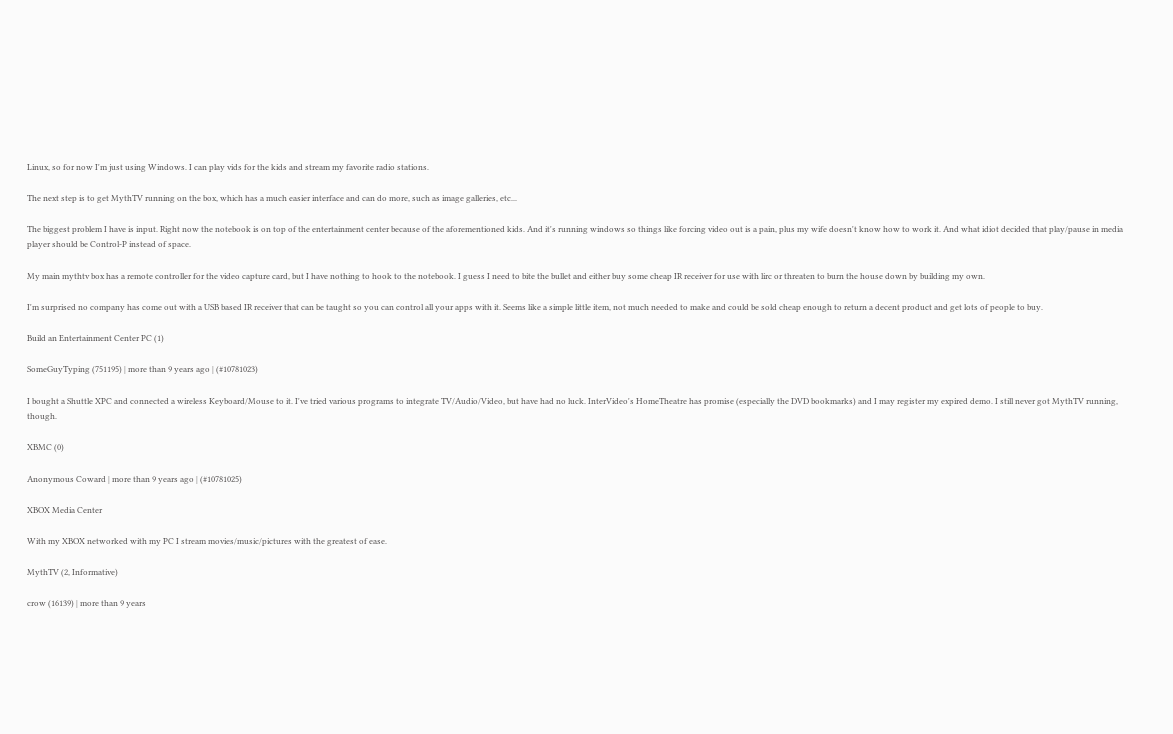Linux, so for now I'm just using Windows. I can play vids for the kids and stream my favorite radio stations.

The next step is to get MythTV running on the box, which has a much easier interface and can do more, such as image galleries, etc...

The biggest problem I have is input. Right now the notebook is on top of the entertainment center because of the aforementioned kids. And it's running windows so things like forcing video out is a pain, plus my wife doesn't know how to work it. And what idiot decided that play/pause in media player should be Control-P instead of space.

My main mythtv box has a remote controller for the video capture card, but I have nothing to hook to the notebook. I guess I need to bite the bullet and either buy some cheap IR receiver for use with lirc or threaten to burn the house down by building my own.

I'm surprised no company has come out with a USB based IR receiver that can be taught so you can control all your apps with it. Seems like a simple little item, not much needed to make and could be sold cheap enough to return a decent product and get lots of people to buy.

Build an Entertainment Center PC (1)

SomeGuyTyping (751195) | more than 9 years ago | (#10781023)

I bought a Shuttle XPC and connected a wireless Keyboard/Mouse to it. I've tried various programs to integrate TV/Audio/Video, but have had no luck. InterVideo's HomeTheatre has promise (especially the DVD bookmarks) and I may register my expired demo. I still never got MythTV running, though.

XBMC (0)

Anonymous Coward | more than 9 years ago | (#10781025)

XBOX Media Center

With my XBOX networked with my PC I stream movies/music/pictures with the greatest of ease.

MythTV (2, Informative)

crow (16139) | more than 9 years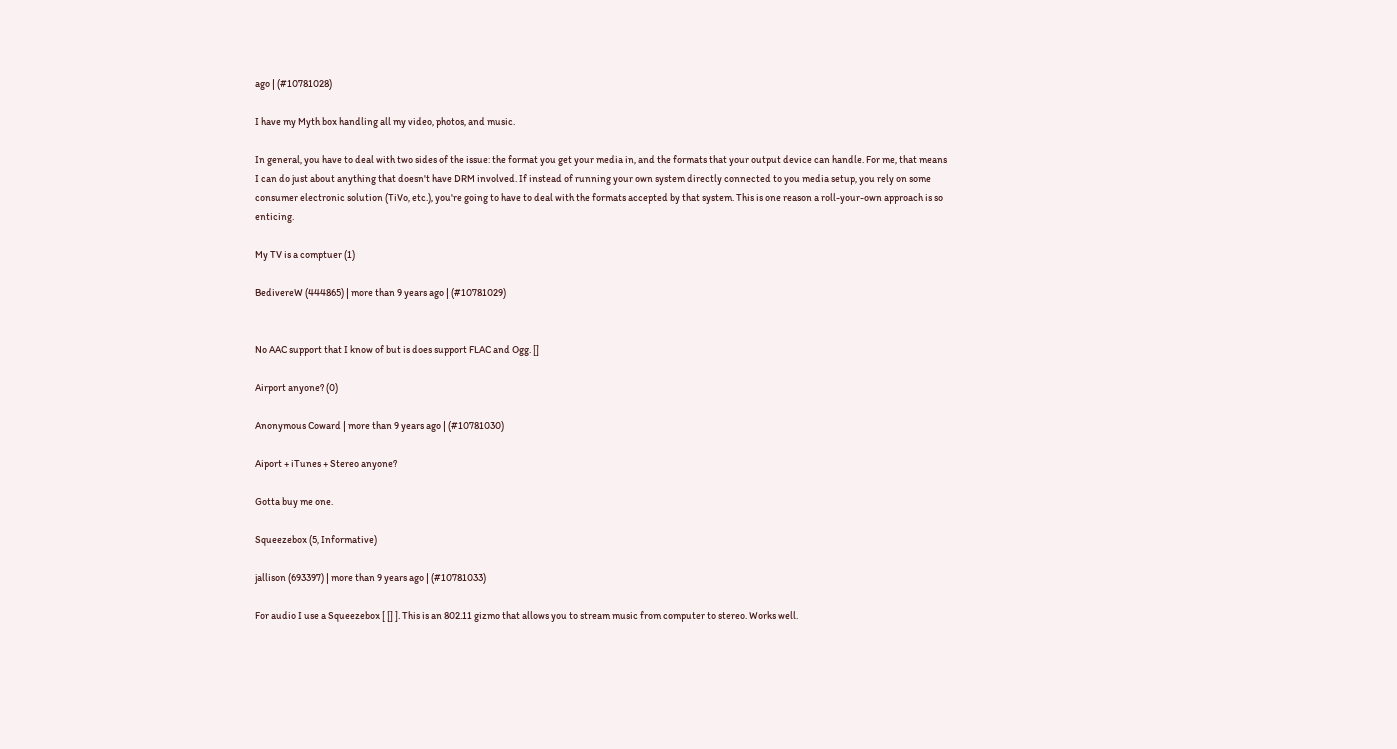ago | (#10781028)

I have my Myth box handling all my video, photos, and music.

In general, you have to deal with two sides of the issue: the format you get your media in, and the formats that your output device can handle. For me, that means I can do just about anything that doesn't have DRM involved. If instead of running your own system directly connected to you media setup, you rely on some consumer electronic solution (TiVo, etc.), you're going to have to deal with the formats accepted by that system. This is one reason a roll-your-own approach is so enticing.

My TV is a comptuer (1)

BedivereW (444865) | more than 9 years ago | (#10781029)


No AAC support that I know of but is does support FLAC and Ogg. []

Airport anyone? (0)

Anonymous Coward | more than 9 years ago | (#10781030)

Aiport + iTunes + Stereo anyone?

Gotta buy me one.

Squeezebox (5, Informative)

jallison (693397) | more than 9 years ago | (#10781033)

For audio I use a Squeezebox [ [] ]. This is an 802.11 gizmo that allows you to stream music from computer to stereo. Works well.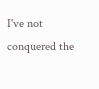I've not conquered the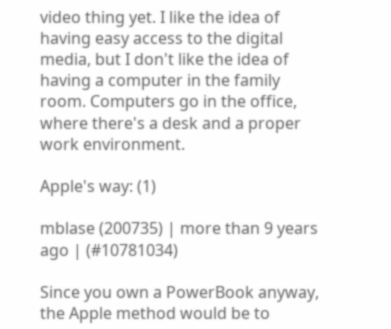video thing yet. I like the idea of having easy access to the digital media, but I don't like the idea of having a computer in the family room. Computers go in the office, where there's a desk and a proper work environment.

Apple's way: (1)

mblase (200735) | more than 9 years ago | (#10781034)

Since you own a PowerBook anyway, the Apple method would be to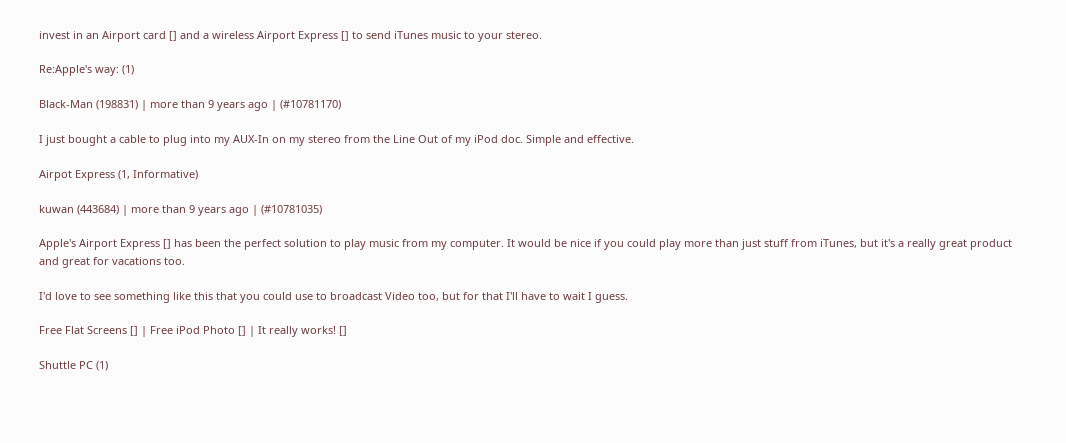invest in an Airport card [] and a wireless Airport Express [] to send iTunes music to your stereo.

Re:Apple's way: (1)

Black-Man (198831) | more than 9 years ago | (#10781170)

I just bought a cable to plug into my AUX-In on my stereo from the Line Out of my iPod doc. Simple and effective.

Airpot Express (1, Informative)

kuwan (443684) | more than 9 years ago | (#10781035)

Apple's Airport Express [] has been the perfect solution to play music from my computer. It would be nice if you could play more than just stuff from iTunes, but it's a really great product and great for vacations too.

I'd love to see something like this that you could use to broadcast Video too, but for that I'll have to wait I guess.

Free Flat Screens [] | Free iPod Photo [] | It really works! []

Shuttle PC (1)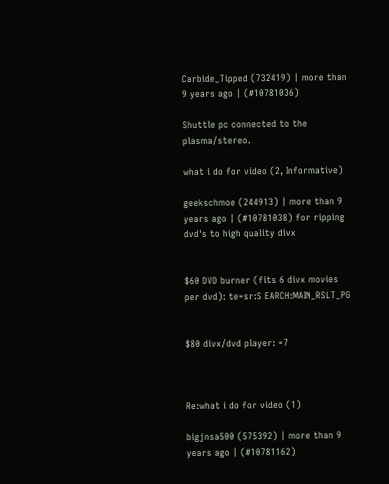Carbide_Tipped (732419) | more than 9 years ago | (#10781036)

Shuttle pc connected to the plasma/stereo.

what i do for video (2, Informative)

geekschmoe (244913) | more than 9 years ago | (#10781038) for ripping dvd's to high quality divx


$60 DVD burner (fits 6 divx movies per dvd): te=sr:S EARCH:MAIN_RSLT_PG


$80 divx/dvd player: =7



Re:what i do for video (1)

bigjnsa500 (575392) | more than 9 years ago | (#10781162)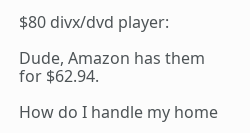$80 divx/dvd player:

Dude, Amazon has them for $62.94.

How do I handle my home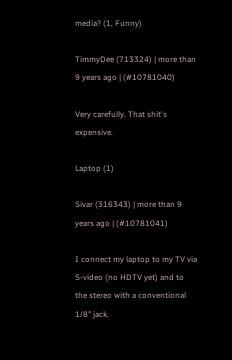media? (1, Funny)

TimmyDee (713324) | more than 9 years ago | (#10781040)

Very carefully. That shit's expensive.

Laptop (1)

Sivar (316343) | more than 9 years ago | (#10781041)

I connect my laptop to my TV via S-video (no HDTV yet) and to the stereo with a conventional 1/8" jack.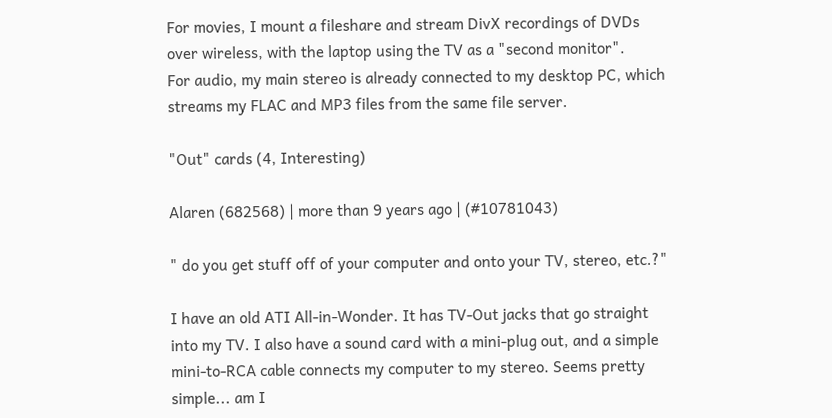For movies, I mount a fileshare and stream DivX recordings of DVDs over wireless, with the laptop using the TV as a "second monitor".
For audio, my main stereo is already connected to my desktop PC, which streams my FLAC and MP3 files from the same file server.

"Out" cards (4, Interesting)

Alaren (682568) | more than 9 years ago | (#10781043)

" do you get stuff off of your computer and onto your TV, stereo, etc.?"

I have an old ATI All-in-Wonder. It has TV-Out jacks that go straight into my TV. I also have a sound card with a mini-plug out, and a simple mini-to-RCA cable connects my computer to my stereo. Seems pretty simple... am I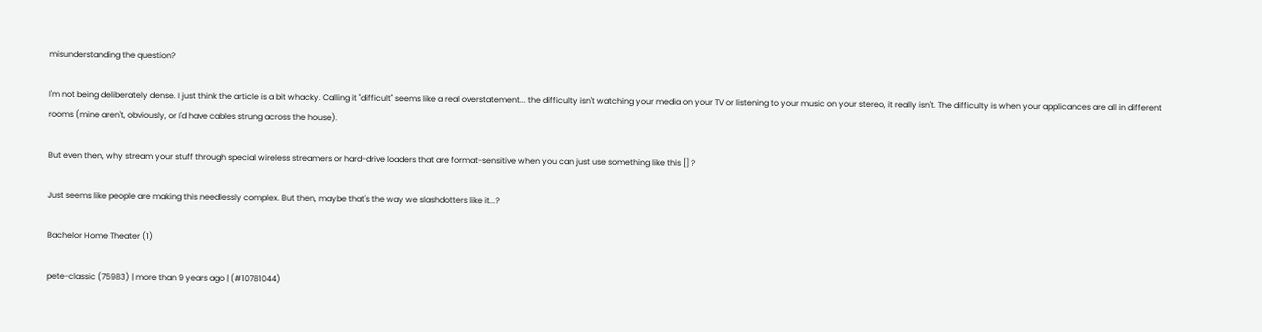misunderstanding the question?

I'm not being deliberately dense. I just think the article is a bit whacky. Calling it "difficult" seems like a real overstatement... the difficulty isn't watching your media on your TV or listening to your music on your stereo, it really isn't. The difficulty is when your applicances are all in different rooms (mine aren't, obviously, or I'd have cables strung across the house).

But even then, why stream your stuff through special wireless streamers or hard-drive loaders that are format-sensitive when you can just use something like this [] ?

Just seems like people are making this needlessly complex. But then, maybe that's the way we slashdotters like it...?

Bachelor Home Theater (1)

pete-classic (75983) | more than 9 years ago | (#10781044)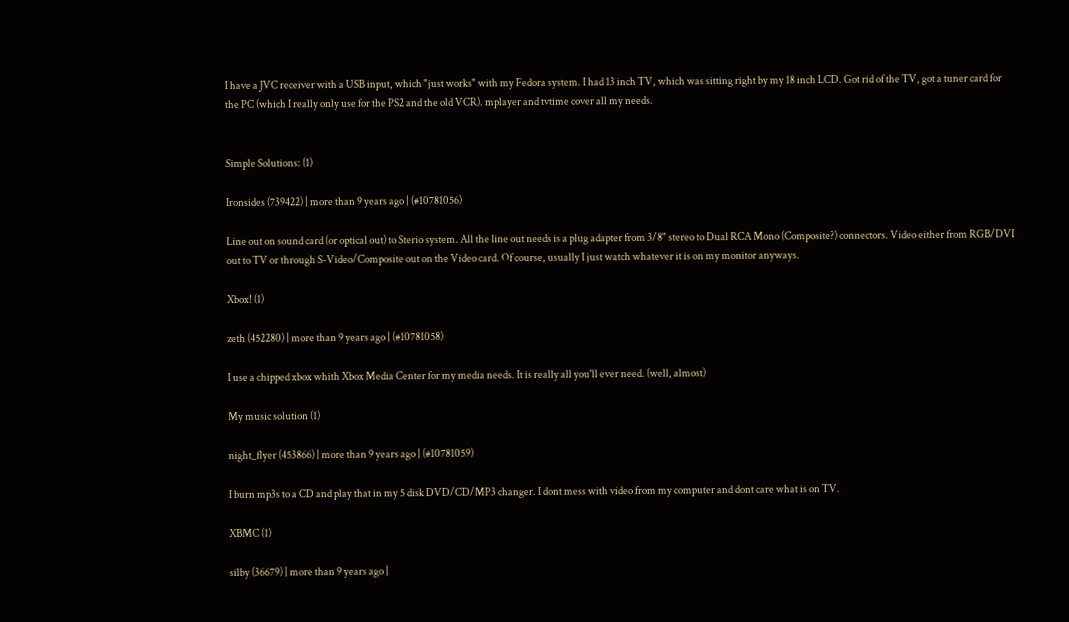I have a JVC receiver with a USB input, which "just works" with my Fedora system. I had 13 inch TV, which was sitting right by my 18 inch LCD. Got rid of the TV, got a tuner card for the PC (which I really only use for the PS2 and the old VCR). mplayer and tvtime cover all my needs.


Simple Solutions: (1)

Ironsides (739422) | more than 9 years ago | (#10781056)

Line out on sound card (or optical out) to Sterio system. All the line out needs is a plug adapter from 3/8" stereo to Dual RCA Mono (Composite?) connectors. Video either from RGB/DVI out to TV or through S-Video/Composite out on the Video card. Of course, usually I just watch whatever it is on my monitor anyways.

Xbox! (1)

zeth (452280) | more than 9 years ago | (#10781058)

I use a chipped xbox whith Xbox Media Center for my media needs. It is really all you'll ever need. (well, almost)

My music solution (1)

night_flyer (453866) | more than 9 years ago | (#10781059)

I burn mp3s to a CD and play that in my 5 disk DVD/CD/MP3 changer. I dont mess with video from my computer and dont care what is on TV.

XBMC (1)

silby (36679) | more than 9 years ago |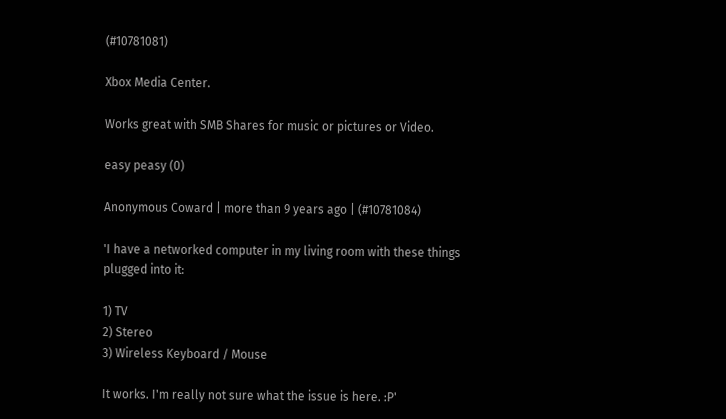(#10781081)

Xbox Media Center.

Works great with SMB Shares for music or pictures or Video.

easy peasy (0)

Anonymous Coward | more than 9 years ago | (#10781084)

'I have a networked computer in my living room with these things plugged into it:

1) TV
2) Stereo
3) Wireless Keyboard / Mouse

It works. I'm really not sure what the issue is here. :P'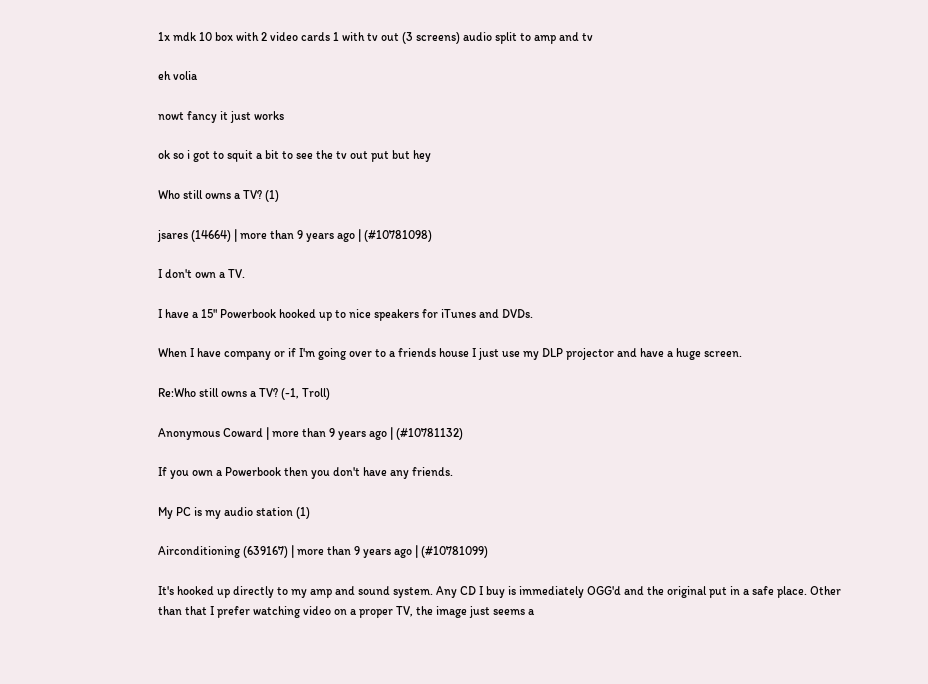1x mdk 10 box with 2 video cards 1 with tv out (3 screens) audio split to amp and tv

eh volia

nowt fancy it just works

ok so i got to squit a bit to see the tv out put but hey

Who still owns a TV? (1)

jsares (14664) | more than 9 years ago | (#10781098)

I don't own a TV.

I have a 15" Powerbook hooked up to nice speakers for iTunes and DVDs.

When I have company or if I'm going over to a friends house I just use my DLP projector and have a huge screen.

Re:Who still owns a TV? (-1, Troll)

Anonymous Coward | more than 9 years ago | (#10781132)

If you own a Powerbook then you don't have any friends.

My PC is my audio station (1)

Airconditioning (639167) | more than 9 years ago | (#10781099)

It's hooked up directly to my amp and sound system. Any CD I buy is immediately OGG'd and the original put in a safe place. Other than that I prefer watching video on a proper TV, the image just seems a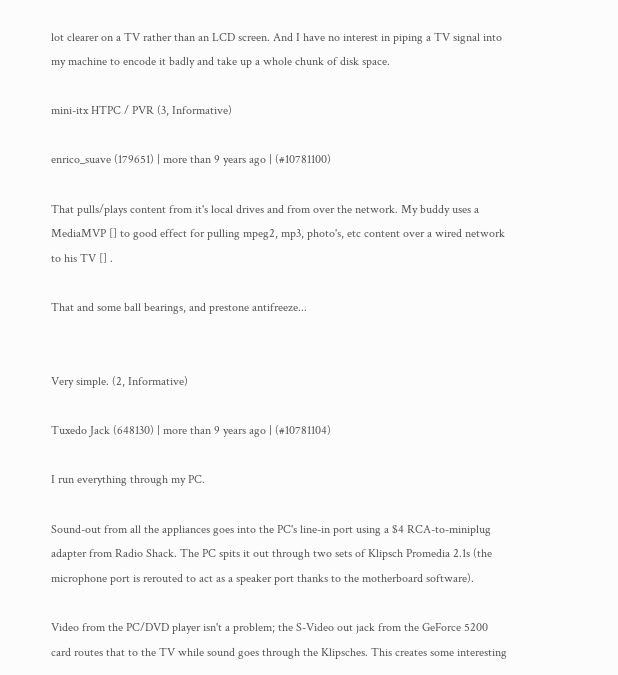lot clearer on a TV rather than an LCD screen. And I have no interest in piping a TV signal into my machine to encode it badly and take up a whole chunk of disk space.

mini-itx HTPC / PVR (3, Informative)

enrico_suave (179651) | more than 9 years ago | (#10781100)

That pulls/plays content from it's local drives and from over the network. My buddy uses a MediaMVP [] to good effect for pulling mpeg2, mp3, photo's, etc content over a wired network to his TV [] .

That and some ball bearings, and prestone antifreeze...


Very simple. (2, Informative)

Tuxedo Jack (648130) | more than 9 years ago | (#10781104)

I run everything through my PC.

Sound-out from all the appliances goes into the PC's line-in port using a $4 RCA-to-miniplug adapter from Radio Shack. The PC spits it out through two sets of Klipsch Promedia 2.1s (the microphone port is rerouted to act as a speaker port thanks to the motherboard software).

Video from the PC/DVD player isn't a problem; the S-Video out jack from the GeForce 5200 card routes that to the TV while sound goes through the Klipsches. This creates some interesting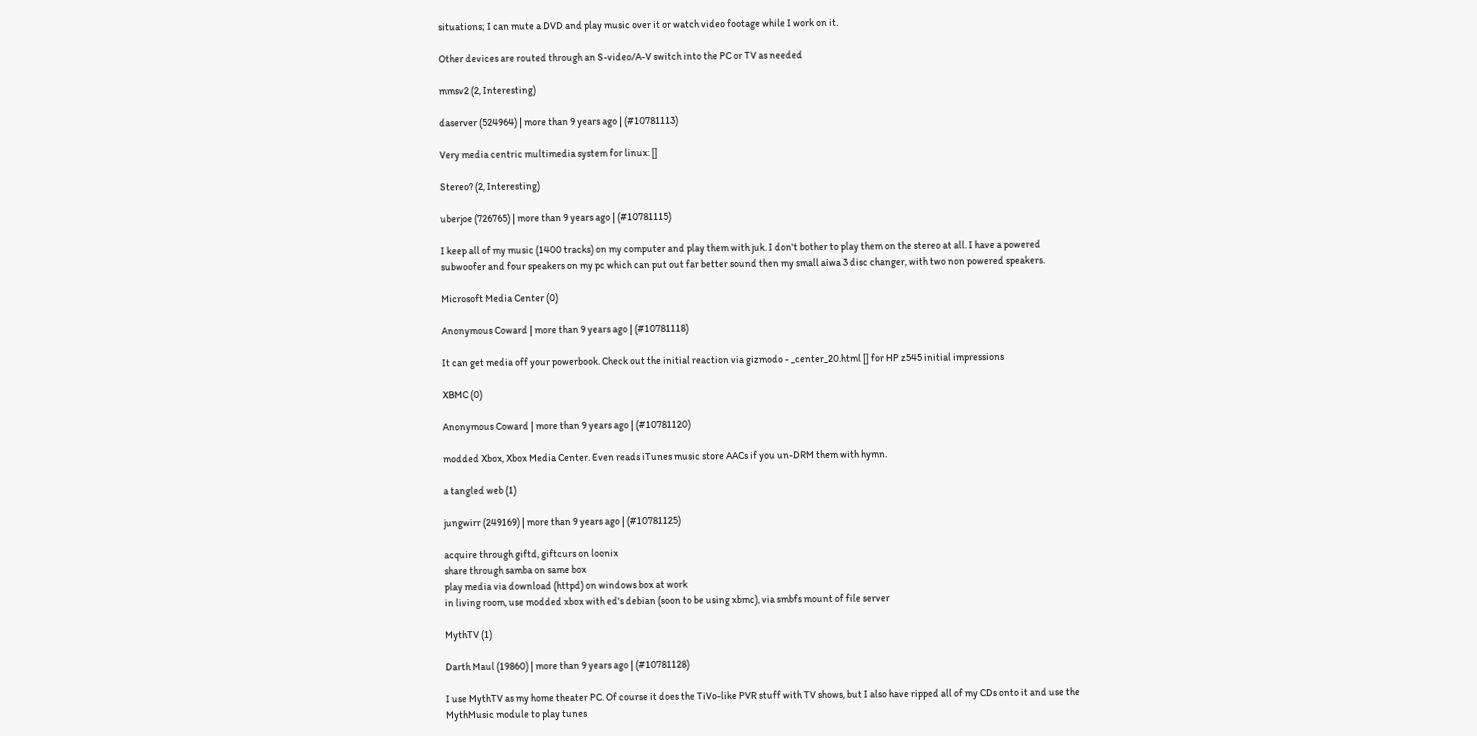situations; I can mute a DVD and play music over it or watch video footage while I work on it.

Other devices are routed through an S-video/A-V switch into the PC or TV as needed

mmsv2 (2, Interesting)

daserver (524964) | more than 9 years ago | (#10781113)

Very media centric multimedia system for linux: []

Stereo? (2, Interesting)

uberjoe (726765) | more than 9 years ago | (#10781115)

I keep all of my music (1400 tracks) on my computer and play them with juk. I don't bother to play them on the stereo at all. I have a powered subwoofer and four speakers on my pc which can put out far better sound then my small aiwa 3 disc changer, with two non powered speakers.

Microsoft Media Center (0)

Anonymous Coward | more than 9 years ago | (#10781118)

It can get media off your powerbook. Check out the initial reaction via gizmodo - _center_20.html [] for HP z545 initial impressions

XBMC (0)

Anonymous Coward | more than 9 years ago | (#10781120)

modded Xbox, Xbox Media Center. Even reads iTunes music store AACs if you un-DRM them with hymn.

a tangled web (1)

jungwirr (249169) | more than 9 years ago | (#10781125)

acquire through giftd, giftcurs on loonix
share through samba on same box
play media via download (httpd) on windows box at work
in living room, use modded xbox with ed's debian (soon to be using xbmc), via smbfs mount of file server

MythTV (1)

Darth Maul (19860) | more than 9 years ago | (#10781128)

I use MythTV as my home theater PC. Of course it does the TiVo-like PVR stuff with TV shows, but I also have ripped all of my CDs onto it and use the MythMusic module to play tunes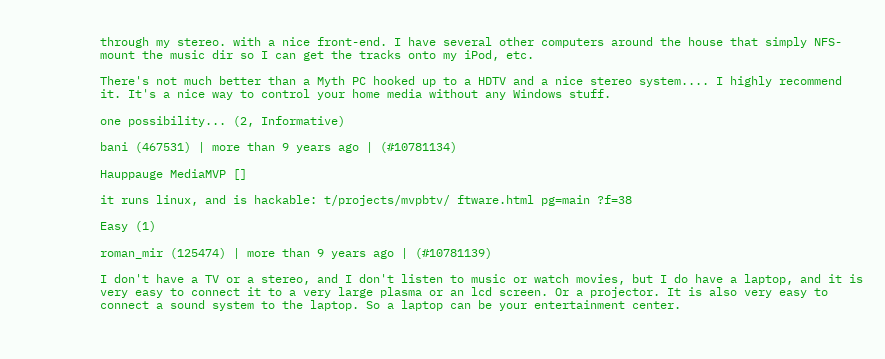through my stereo. with a nice front-end. I have several other computers around the house that simply NFS-mount the music dir so I can get the tracks onto my iPod, etc.

There's not much better than a Myth PC hooked up to a HDTV and a nice stereo system.... I highly recommend it. It's a nice way to control your home media without any Windows stuff.

one possibility... (2, Informative)

bani (467531) | more than 9 years ago | (#10781134)

Hauppauge MediaMVP []

it runs linux, and is hackable: t/projects/mvpbtv/ ftware.html pg=main ?f=38

Easy (1)

roman_mir (125474) | more than 9 years ago | (#10781139)

I don't have a TV or a stereo, and I don't listen to music or watch movies, but I do have a laptop, and it is very easy to connect it to a very large plasma or an lcd screen. Or a projector. It is also very easy to connect a sound system to the laptop. So a laptop can be your entertainment center.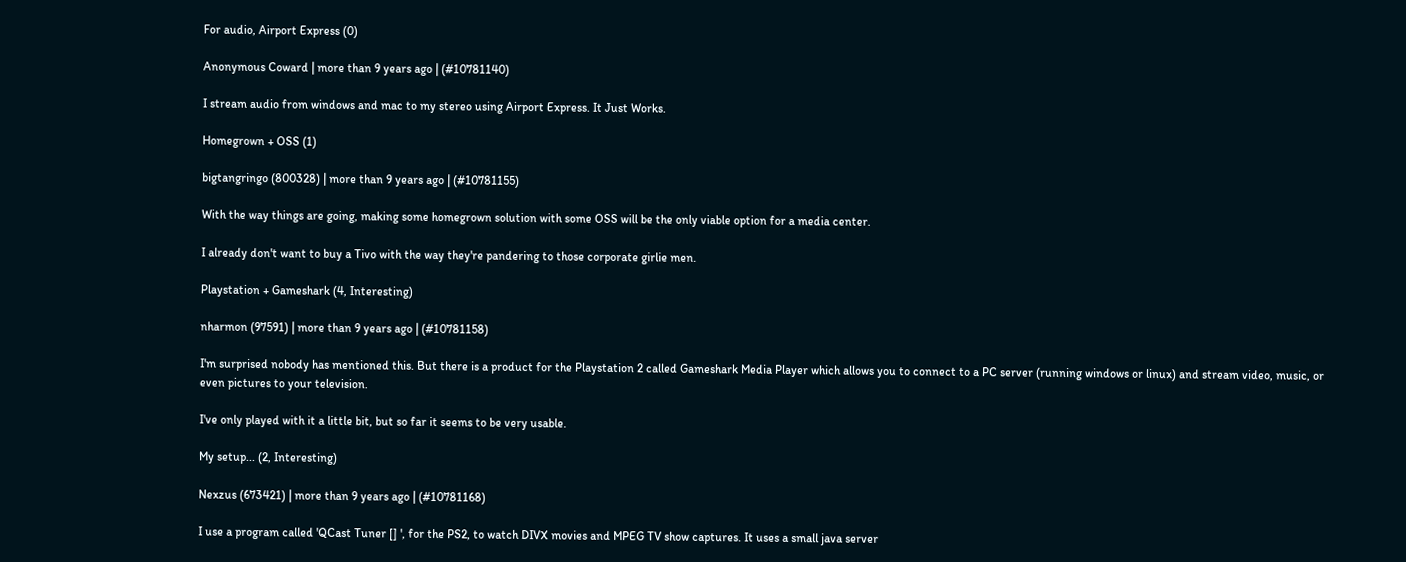For audio, Airport Express (0)

Anonymous Coward | more than 9 years ago | (#10781140)

I stream audio from windows and mac to my stereo using Airport Express. It Just Works.

Homegrown + OSS (1)

bigtangringo (800328) | more than 9 years ago | (#10781155)

With the way things are going, making some homegrown solution with some OSS will be the only viable option for a media center.

I already don't want to buy a Tivo with the way they're pandering to those corporate girlie men.

Playstation + Gameshark (4, Interesting)

nharmon (97591) | more than 9 years ago | (#10781158)

I'm surprised nobody has mentioned this. But there is a product for the Playstation 2 called Gameshark Media Player which allows you to connect to a PC server (running windows or linux) and stream video, music, or even pictures to your television.

I've only played with it a little bit, but so far it seems to be very usable.

My setup... (2, Interesting)

Nexzus (673421) | more than 9 years ago | (#10781168)

I use a program called 'QCast Tuner [] ', for the PS2, to watch DIVX movies and MPEG TV show captures. It uses a small java server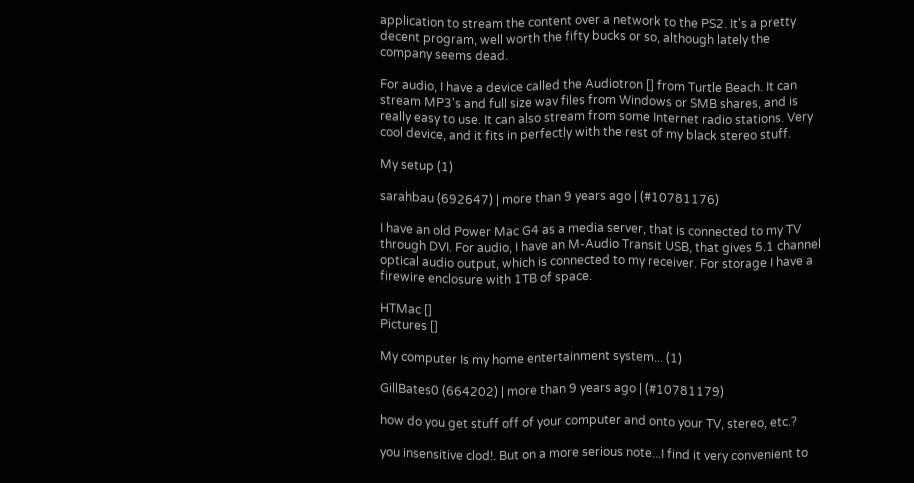application to stream the content over a network to the PS2. It's a pretty decent program, well worth the fifty bucks or so, although lately the company seems dead.

For audio, I have a device called the Audiotron [] from Turtle Beach. It can stream MP3's and full size wav files from Windows or SMB shares, and is really easy to use. It can also stream from some Internet radio stations. Very cool device, and it fits in perfectly with the rest of my black stereo stuff.

My setup (1)

sarahbau (692647) | more than 9 years ago | (#10781176)

I have an old Power Mac G4 as a media server, that is connected to my TV through DVI. For audio, I have an M-Audio Transit USB, that gives 5.1 channel optical audio output, which is connected to my receiver. For storage I have a firewire enclosure with 1TB of space.

HTMac []
Pictures []

My computer Is my home entertainment system... (1)

GillBates0 (664202) | more than 9 years ago | (#10781179)

how do you get stuff off of your computer and onto your TV, stereo, etc.?

you insensitive clod!. But on a more serious note...I find it very convenient to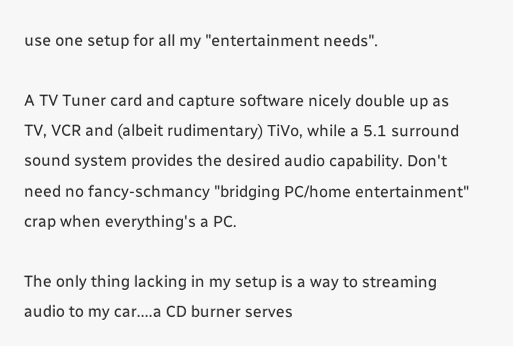use one setup for all my "entertainment needs".

A TV Tuner card and capture software nicely double up as TV, VCR and (albeit rudimentary) TiVo, while a 5.1 surround sound system provides the desired audio capability. Don't need no fancy-schmancy "bridging PC/home entertainment" crap when everything's a PC.

The only thing lacking in my setup is a way to streaming audio to my car....a CD burner serves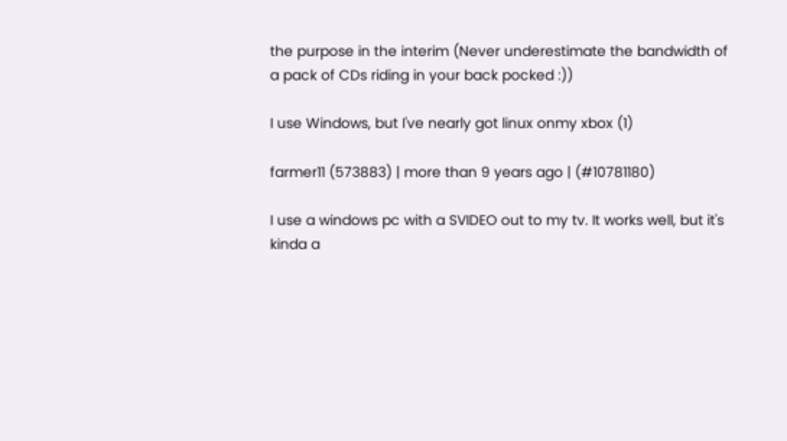the purpose in the interim (Never underestimate the bandwidth of a pack of CDs riding in your back pocked :))

I use Windows, but I've nearly got linux onmy xbox (1)

farmer11 (573883) | more than 9 years ago | (#10781180)

I use a windows pc with a SVIDEO out to my tv. It works well, but it's kinda a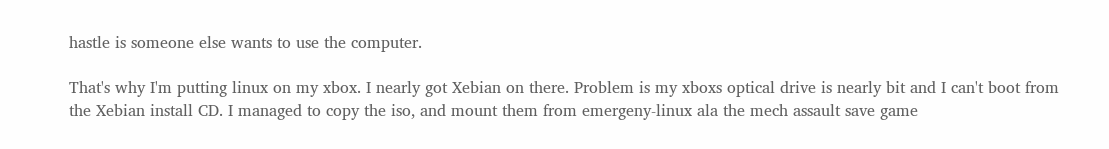hastle is someone else wants to use the computer.

That's why I'm putting linux on my xbox. I nearly got Xebian on there. Problem is my xboxs optical drive is nearly bit and I can't boot from the Xebian install CD. I managed to copy the iso, and mount them from emergeny-linux ala the mech assault save game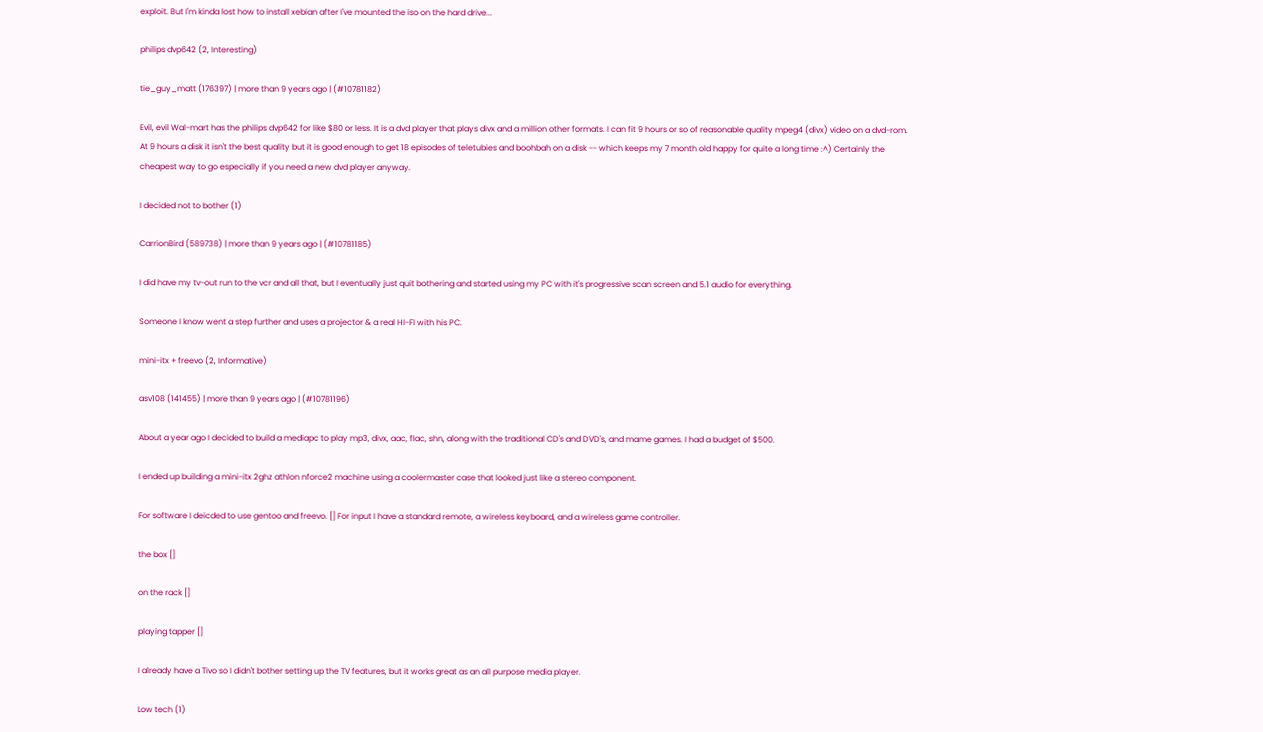exploit. But I'm kinda lost how to install xebian after I've mounted the iso on the hard drive...

philips dvp642 (2, Interesting)

tie_guy_matt (176397) | more than 9 years ago | (#10781182)

Evil, evil Wal-mart has the philips dvp642 for like $80 or less. It is a dvd player that plays divx and a million other formats. I can fit 9 hours or so of reasonable quality mpeg4 (divx) video on a dvd-rom. At 9 hours a disk it isn't the best quality but it is good enough to get 18 episodes of teletubies and boohbah on a disk -- which keeps my 7 month old happy for quite a long time :^) Certainly the cheapest way to go especially if you need a new dvd player anyway.

I decided not to bother (1)

CarrionBird (589738) | more than 9 years ago | (#10781185)

I did have my tv-out run to the vcr and all that, but I eventually just quit bothering and started using my PC with it's progressive scan screen and 5.1 audio for everything.

Someone I know went a step further and uses a projector & a real HI-FI with his PC.

mini-itx + freevo (2, Informative)

asv108 (141455) | more than 9 years ago | (#10781196)

About a year ago I decided to build a mediapc to play mp3, divx, aac, flac, shn, along with the traditional CD's and DVD's, and mame games. I had a budget of $500.

I ended up building a mini-itx 2ghz athlon nforce2 machine using a coolermaster case that looked just like a stereo component.

For software I deicded to use gentoo and freevo. [] For input I have a standard remote, a wireless keyboard, and a wireless game controller.

the box []

on the rack []

playing tapper []

I already have a Tivo so I didn't bother setting up the TV features, but it works great as an all purpose media player.

Low tech (1)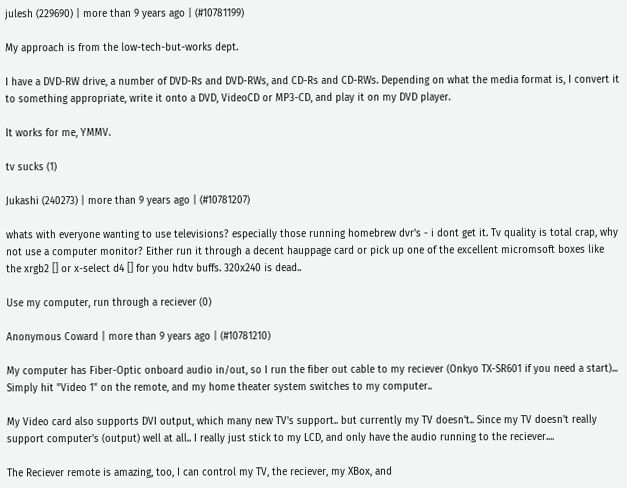julesh (229690) | more than 9 years ago | (#10781199)

My approach is from the low-tech-but-works dept.

I have a DVD-RW drive, a number of DVD-Rs and DVD-RWs, and CD-Rs and CD-RWs. Depending on what the media format is, I convert it to something appropriate, write it onto a DVD, VideoCD or MP3-CD, and play it on my DVD player.

It works for me, YMMV.

tv sucks (1)

Jukashi (240273) | more than 9 years ago | (#10781207)

whats with everyone wanting to use televisions? especially those running homebrew dvr's - i dont get it. Tv quality is total crap, why not use a computer monitor? Either run it through a decent hauppage card or pick up one of the excellent micromsoft boxes like the xrgb2 [] or x-select d4 [] for you hdtv buffs. 320x240 is dead..

Use my computer, run through a reciever (0)

Anonymous Coward | more than 9 years ago | (#10781210)

My computer has Fiber-Optic onboard audio in/out, so I run the fiber out cable to my reciever (Onkyo TX-SR601 if you need a start)... Simply hit "Video 1" on the remote, and my home theater system switches to my computer..

My Video card also supports DVI output, which many new TV's support.. but currently my TV doesn't.. Since my TV doesn't really support computer's (output) well at all.. I really just stick to my LCD, and only have the audio running to the reciever....

The Reciever remote is amazing, too, I can control my TV, the reciever, my XBox, and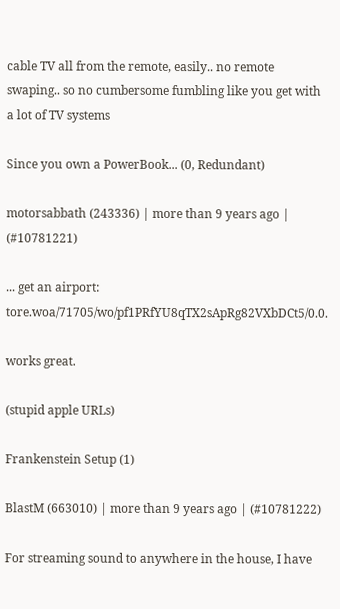cable TV all from the remote, easily.. no remote swaping.. so no cumbersome fumbling like you get with a lot of TV systems

Since you own a PowerBook... (0, Redundant)

motorsabbath (243336) | more than 9 years ago | (#10781221)

... get an airport: tore.woa/71705/wo/pf1PRfYU8qTX2sApRg82VXbDCt5/0.0.

works great.

(stupid apple URLs)

Frankenstein Setup (1)

BlastM (663010) | more than 9 years ago | (#10781222)

For streaming sound to anywhere in the house, I have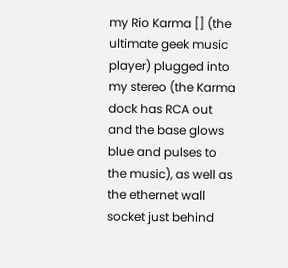my Rio Karma [] (the ultimate geek music player) plugged into my stereo (the Karma dock has RCA out and the base glows blue and pulses to the music), as well as the ethernet wall socket just behind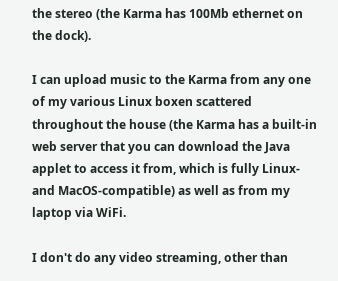the stereo (the Karma has 100Mb ethernet on the dock).

I can upload music to the Karma from any one of my various Linux boxen scattered throughout the house (the Karma has a built-in web server that you can download the Java applet to access it from, which is fully Linux- and MacOS-compatible) as well as from my laptop via WiFi.

I don't do any video streaming, other than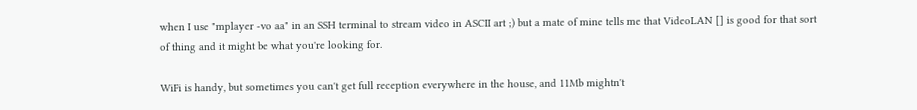when I use "mplayer -vo aa" in an SSH terminal to stream video in ASCII art ;) but a mate of mine tells me that VideoLAN [] is good for that sort of thing and it might be what you're looking for.

WiFi is handy, but sometimes you can't get full reception everywhere in the house, and 11Mb mightn't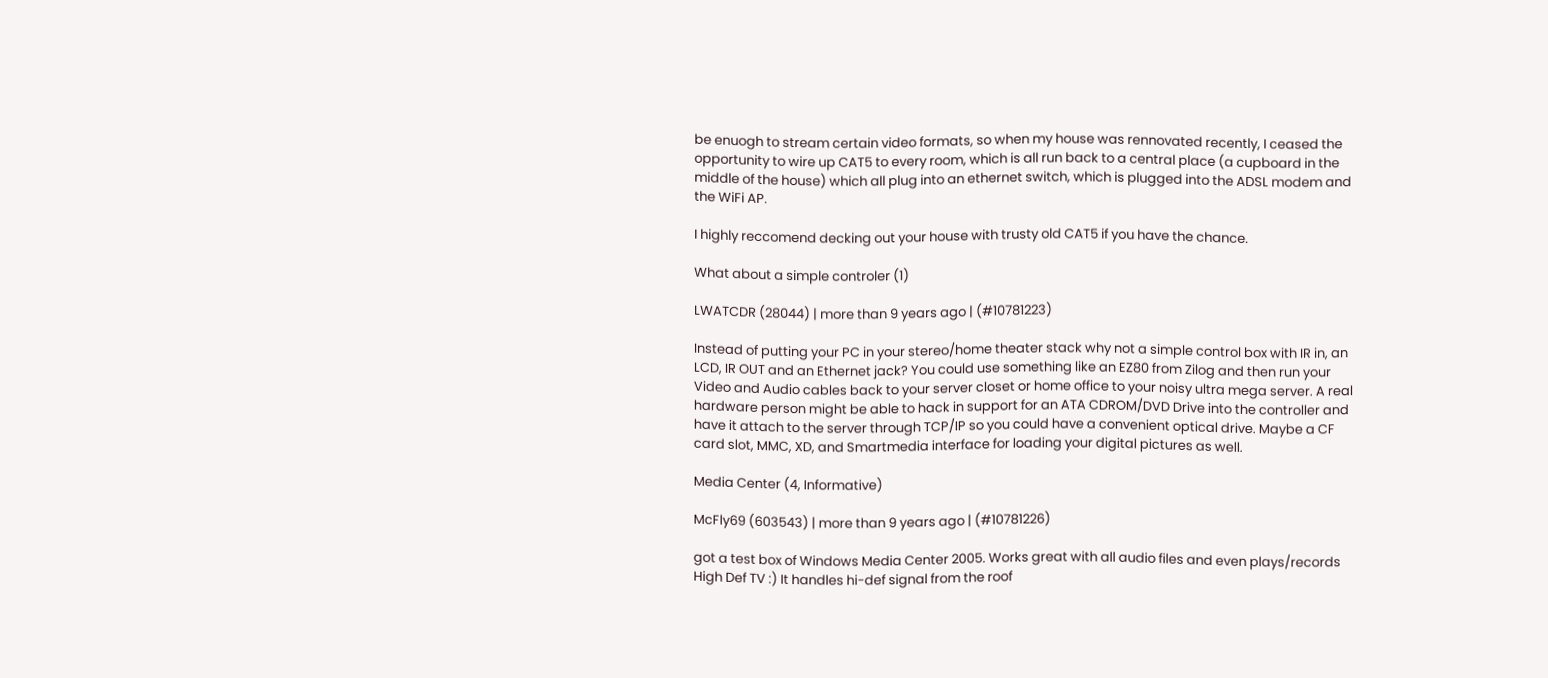be enuogh to stream certain video formats, so when my house was rennovated recently, I ceased the opportunity to wire up CAT5 to every room, which is all run back to a central place (a cupboard in the middle of the house) which all plug into an ethernet switch, which is plugged into the ADSL modem and the WiFi AP.

I highly reccomend decking out your house with trusty old CAT5 if you have the chance.

What about a simple controler (1)

LWATCDR (28044) | more than 9 years ago | (#10781223)

Instead of putting your PC in your stereo/home theater stack why not a simple control box with IR in, an LCD, IR OUT and an Ethernet jack? You could use something like an EZ80 from Zilog and then run your Video and Audio cables back to your server closet or home office to your noisy ultra mega server. A real hardware person might be able to hack in support for an ATA CDROM/DVD Drive into the controller and have it attach to the server through TCP/IP so you could have a convenient optical drive. Maybe a CF card slot, MMC, XD, and Smartmedia interface for loading your digital pictures as well.

Media Center (4, Informative)

McFly69 (603543) | more than 9 years ago | (#10781226)

got a test box of Windows Media Center 2005. Works great with all audio files and even plays/records High Def TV :) It handles hi-def signal from the roof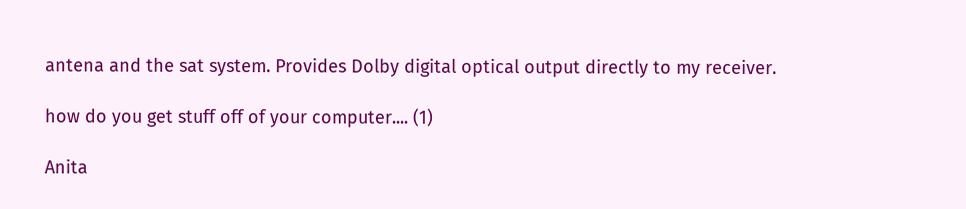antena and the sat system. Provides Dolby digital optical output directly to my receiver.

how do you get stuff off of your computer.... (1)

Anita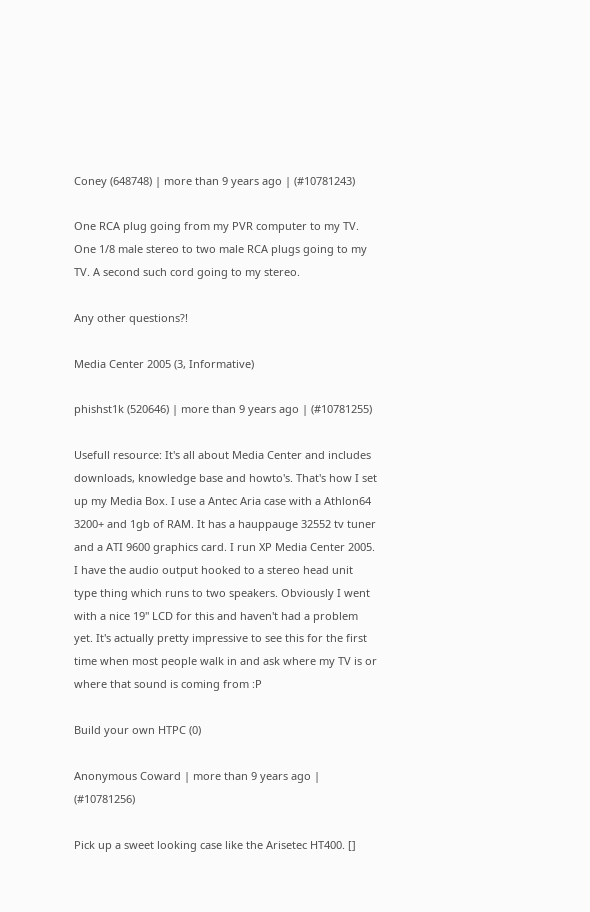Coney (648748) | more than 9 years ago | (#10781243)

One RCA plug going from my PVR computer to my TV. One 1/8 male stereo to two male RCA plugs going to my TV. A second such cord going to my stereo.

Any other questions?!

Media Center 2005 (3, Informative)

phishst1k (520646) | more than 9 years ago | (#10781255)

Usefull resource: It's all about Media Center and includes downloads, knowledge base and howto's. That's how I set up my Media Box. I use a Antec Aria case with a Athlon64 3200+ and 1gb of RAM. It has a hauppauge 32552 tv tuner and a ATI 9600 graphics card. I run XP Media Center 2005. I have the audio output hooked to a stereo head unit type thing which runs to two speakers. Obviously I went with a nice 19" LCD for this and haven't had a problem yet. It's actually pretty impressive to see this for the first time when most people walk in and ask where my TV is or where that sound is coming from :P

Build your own HTPC (0)

Anonymous Coward | more than 9 years ago | (#10781256)

Pick up a sweet looking case like the Arisetec HT400. []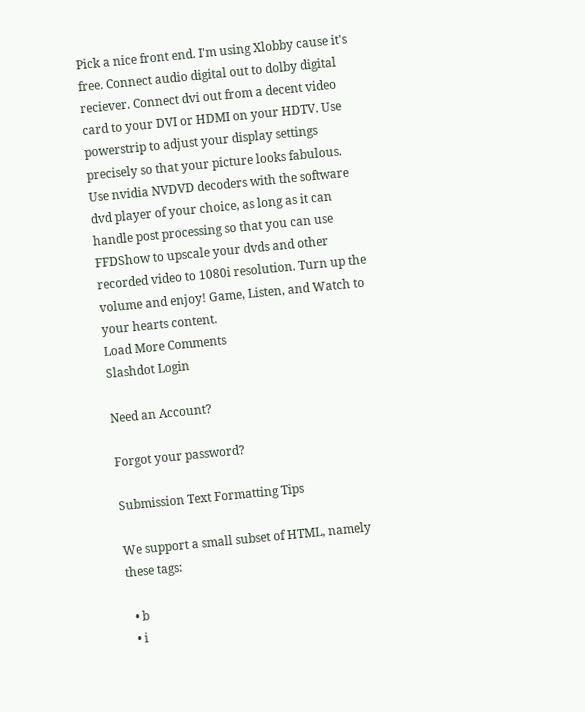Pick a nice front end. I'm using Xlobby cause it's free. Connect audio digital out to dolby digital reciever. Connect dvi out from a decent video card to your DVI or HDMI on your HDTV. Use powerstrip to adjust your display settings precisely so that your picture looks fabulous. Use nvidia NVDVD decoders with the software dvd player of your choice, as long as it can handle post processing so that you can use FFDShow to upscale your dvds and other recorded video to 1080i resolution. Turn up the volume and enjoy! Game, Listen, and Watch to your hearts content.
Load More Comments
Slashdot Login

Need an Account?

Forgot your password?

Submission Text Formatting Tips

We support a small subset of HTML, namely these tags:

  • b
  • i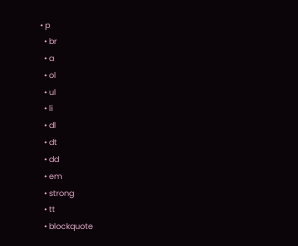• p
  • br
  • a
  • ol
  • ul
  • li
  • dl
  • dt
  • dd
  • em
  • strong
  • tt
  • blockquote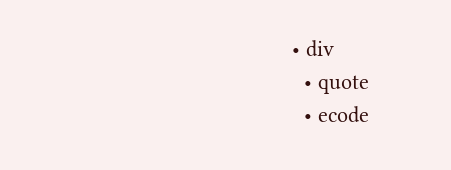• div
  • quote
  • ecode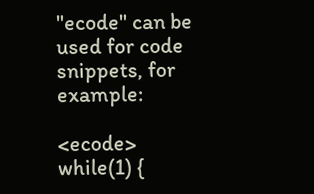"ecode" can be used for code snippets, for example:

<ecode>    while(1) {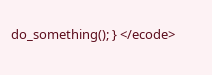do_something(); } </ecode>